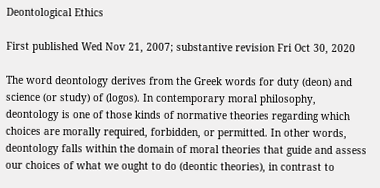Deontological Ethics

First published Wed Nov 21, 2007; substantive revision Fri Oct 30, 2020

The word deontology derives from the Greek words for duty (deon) and science (or study) of (logos). In contemporary moral philosophy, deontology is one of those kinds of normative theories regarding which choices are morally required, forbidden, or permitted. In other words, deontology falls within the domain of moral theories that guide and assess our choices of what we ought to do (deontic theories), in contrast to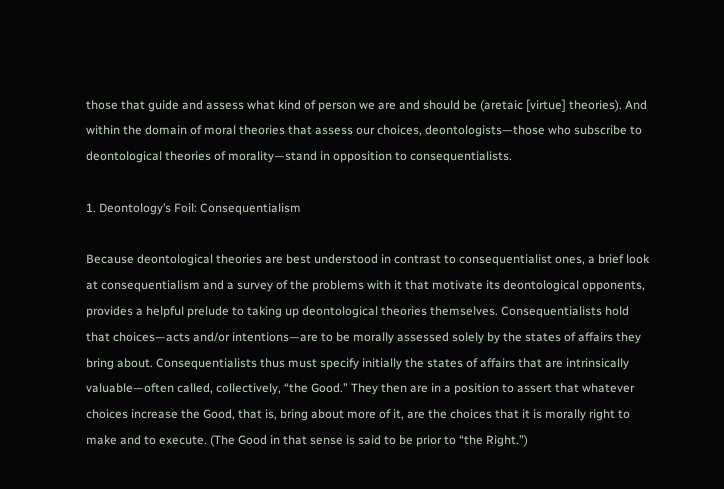those that guide and assess what kind of person we are and should be (aretaic [virtue] theories). And within the domain of moral theories that assess our choices, deontologists—those who subscribe to deontological theories of morality—stand in opposition to consequentialists.

1. Deontology’s Foil: Consequentialism

Because deontological theories are best understood in contrast to consequentialist ones, a brief look at consequentialism and a survey of the problems with it that motivate its deontological opponents, provides a helpful prelude to taking up deontological theories themselves. Consequentialists hold that choices—acts and/or intentions—are to be morally assessed solely by the states of affairs they bring about. Consequentialists thus must specify initially the states of affairs that are intrinsically valuable—often called, collectively, “the Good.” They then are in a position to assert that whatever choices increase the Good, that is, bring about more of it, are the choices that it is morally right to make and to execute. (The Good in that sense is said to be prior to “the Right.”)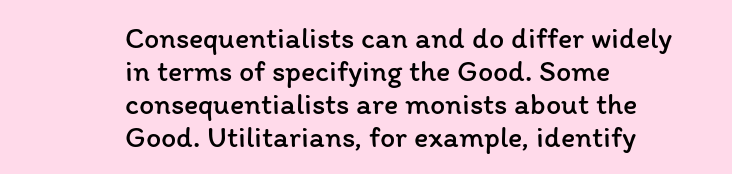Consequentialists can and do differ widely in terms of specifying the Good. Some consequentialists are monists about the Good. Utilitarians, for example, identify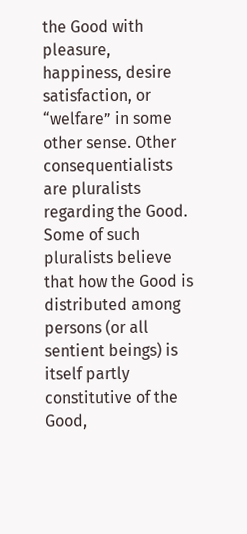the Good with pleasure, happiness, desire satisfaction, or “welfare” in some other sense. Other consequentialists are pluralists regarding the Good. Some of such pluralists believe that how the Good is distributed among persons (or all sentient beings) is itself partly constitutive of the Good,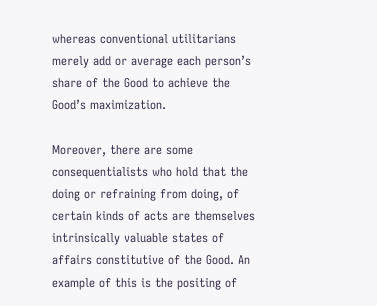whereas conventional utilitarians merely add or average each person’s share of the Good to achieve the Good’s maximization.

Moreover, there are some consequentialists who hold that the doing or refraining from doing, of certain kinds of acts are themselves intrinsically valuable states of affairs constitutive of the Good. An example of this is the positing of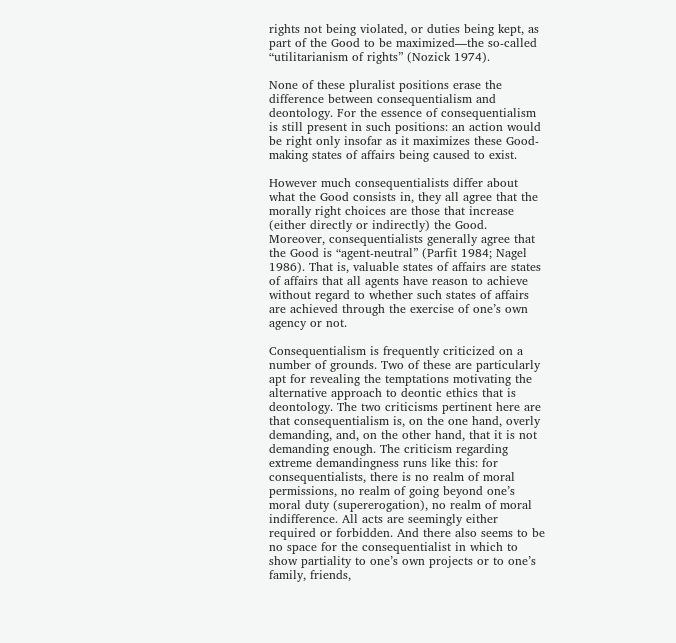rights not being violated, or duties being kept, as part of the Good to be maximized—the so-called “utilitarianism of rights” (Nozick 1974).

None of these pluralist positions erase the difference between consequentialism and deontology. For the essence of consequentialism is still present in such positions: an action would be right only insofar as it maximizes these Good-making states of affairs being caused to exist.

However much consequentialists differ about what the Good consists in, they all agree that the morally right choices are those that increase (either directly or indirectly) the Good. Moreover, consequentialists generally agree that the Good is “agent-neutral” (Parfit 1984; Nagel 1986). That is, valuable states of affairs are states of affairs that all agents have reason to achieve without regard to whether such states of affairs are achieved through the exercise of one’s own agency or not.

Consequentialism is frequently criticized on a number of grounds. Two of these are particularly apt for revealing the temptations motivating the alternative approach to deontic ethics that is deontology. The two criticisms pertinent here are that consequentialism is, on the one hand, overly demanding, and, on the other hand, that it is not demanding enough. The criticism regarding extreme demandingness runs like this: for consequentialists, there is no realm of moral permissions, no realm of going beyond one’s moral duty (supererogation), no realm of moral indifference. All acts are seemingly either required or forbidden. And there also seems to be no space for the consequentialist in which to show partiality to one’s own projects or to one’s family, friends,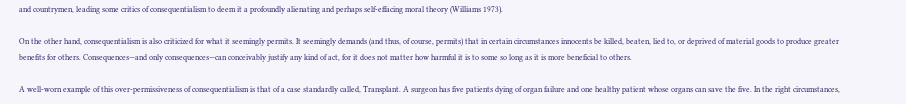and countrymen, leading some critics of consequentialism to deem it a profoundly alienating and perhaps self-effacing moral theory (Williams 1973).

On the other hand, consequentialism is also criticized for what it seemingly permits. It seemingly demands (and thus, of course, permits) that in certain circumstances innocents be killed, beaten, lied to, or deprived of material goods to produce greater benefits for others. Consequences—and only consequences—can conceivably justify any kind of act, for it does not matter how harmful it is to some so long as it is more beneficial to others.

A well-worn example of this over-permissiveness of consequentialism is that of a case standardly called, Transplant. A surgeon has five patients dying of organ failure and one healthy patient whose organs can save the five. In the right circumstances,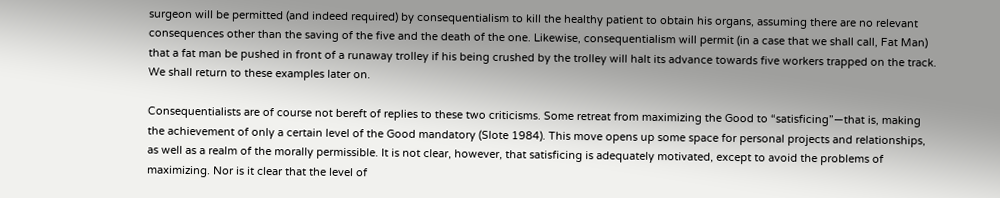surgeon will be permitted (and indeed required) by consequentialism to kill the healthy patient to obtain his organs, assuming there are no relevant consequences other than the saving of the five and the death of the one. Likewise, consequentialism will permit (in a case that we shall call, Fat Man) that a fat man be pushed in front of a runaway trolley if his being crushed by the trolley will halt its advance towards five workers trapped on the track. We shall return to these examples later on.

Consequentialists are of course not bereft of replies to these two criticisms. Some retreat from maximizing the Good to “satisficing”—that is, making the achievement of only a certain level of the Good mandatory (Slote 1984). This move opens up some space for personal projects and relationships, as well as a realm of the morally permissible. It is not clear, however, that satisficing is adequately motivated, except to avoid the problems of maximizing. Nor is it clear that the level of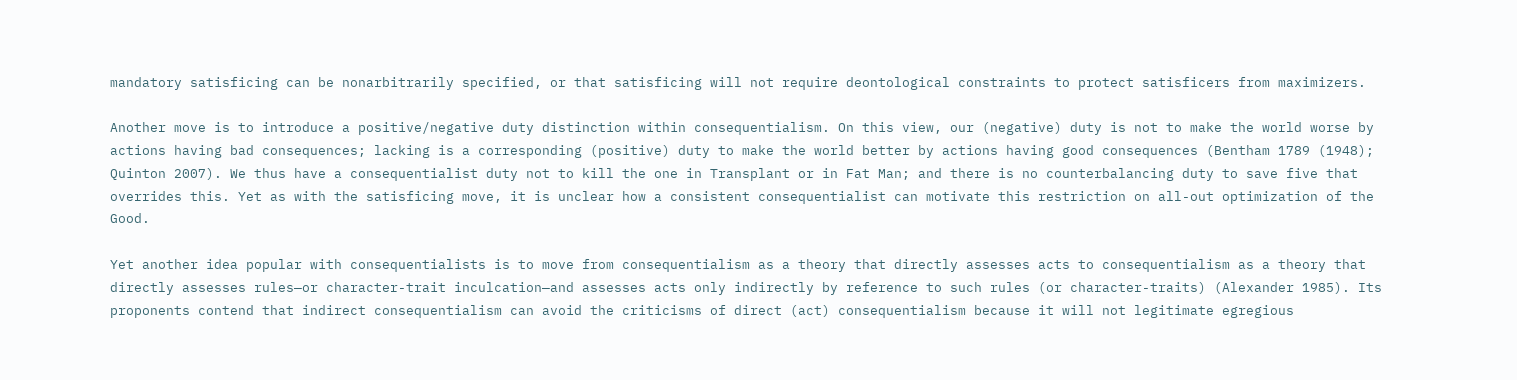mandatory satisficing can be nonarbitrarily specified, or that satisficing will not require deontological constraints to protect satisficers from maximizers.

Another move is to introduce a positive/negative duty distinction within consequentialism. On this view, our (negative) duty is not to make the world worse by actions having bad consequences; lacking is a corresponding (positive) duty to make the world better by actions having good consequences (Bentham 1789 (1948); Quinton 2007). We thus have a consequentialist duty not to kill the one in Transplant or in Fat Man; and there is no counterbalancing duty to save five that overrides this. Yet as with the satisficing move, it is unclear how a consistent consequentialist can motivate this restriction on all-out optimization of the Good.

Yet another idea popular with consequentialists is to move from consequentialism as a theory that directly assesses acts to consequentialism as a theory that directly assesses rules—or character-trait inculcation—and assesses acts only indirectly by reference to such rules (or character-traits) (Alexander 1985). Its proponents contend that indirect consequentialism can avoid the criticisms of direct (act) consequentialism because it will not legitimate egregious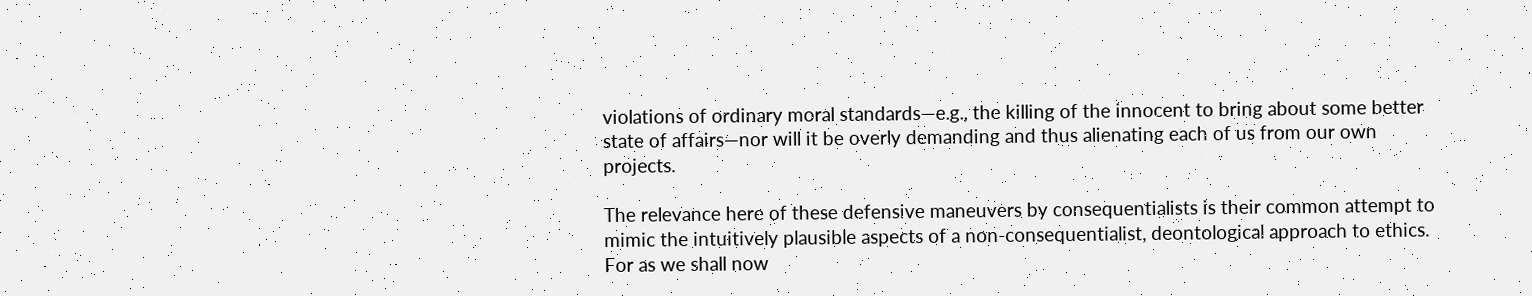violations of ordinary moral standards—e.g., the killing of the innocent to bring about some better state of affairs—nor will it be overly demanding and thus alienating each of us from our own projects.

The relevance here of these defensive maneuvers by consequentialists is their common attempt to mimic the intuitively plausible aspects of a non-consequentialist, deontological approach to ethics. For as we shall now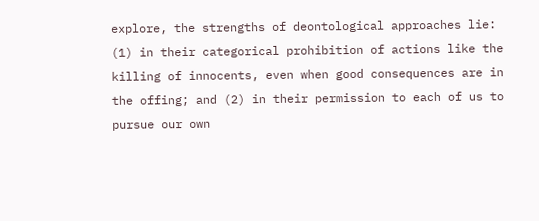explore, the strengths of deontological approaches lie: (1) in their categorical prohibition of actions like the killing of innocents, even when good consequences are in the offing; and (2) in their permission to each of us to pursue our own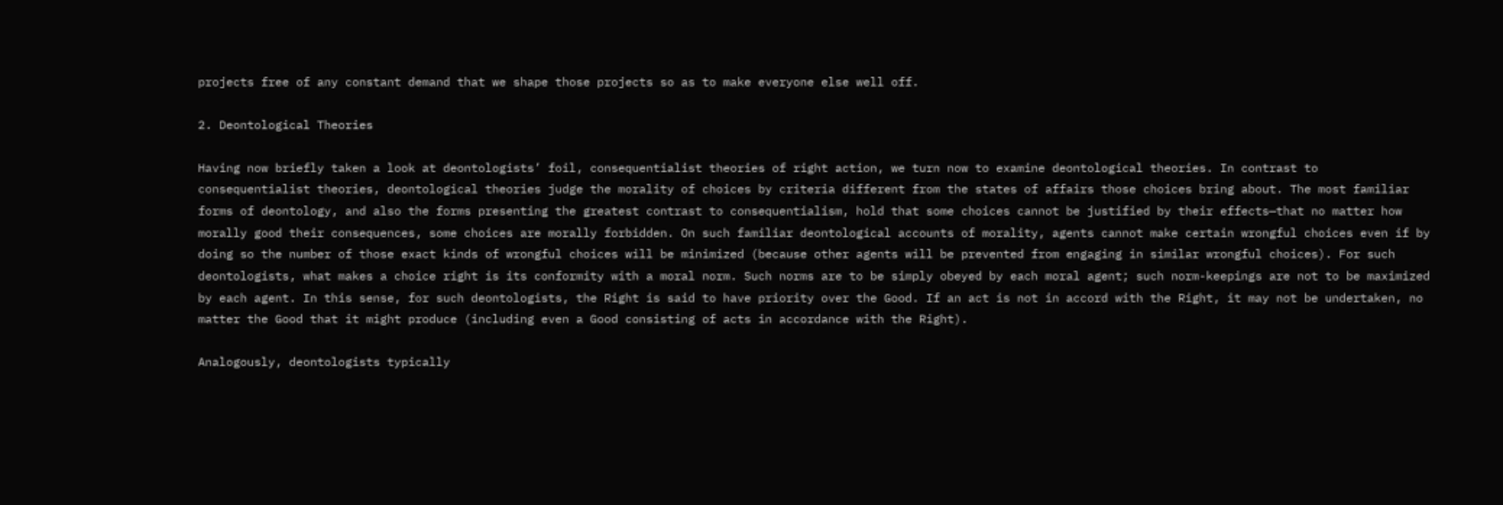projects free of any constant demand that we shape those projects so as to make everyone else well off.

2. Deontological Theories

Having now briefly taken a look at deontologists’ foil, consequentialist theories of right action, we turn now to examine deontological theories. In contrast to consequentialist theories, deontological theories judge the morality of choices by criteria different from the states of affairs those choices bring about. The most familiar forms of deontology, and also the forms presenting the greatest contrast to consequentialism, hold that some choices cannot be justified by their effects—that no matter how morally good their consequences, some choices are morally forbidden. On such familiar deontological accounts of morality, agents cannot make certain wrongful choices even if by doing so the number of those exact kinds of wrongful choices will be minimized (because other agents will be prevented from engaging in similar wrongful choices). For such deontologists, what makes a choice right is its conformity with a moral norm. Such norms are to be simply obeyed by each moral agent; such norm-keepings are not to be maximized by each agent. In this sense, for such deontologists, the Right is said to have priority over the Good. If an act is not in accord with the Right, it may not be undertaken, no matter the Good that it might produce (including even a Good consisting of acts in accordance with the Right).

Analogously, deontologists typically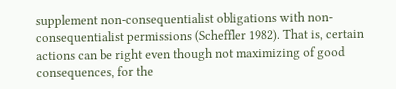supplement non-consequentialist obligations with non-consequentialist permissions (Scheffler 1982). That is, certain actions can be right even though not maximizing of good consequences, for the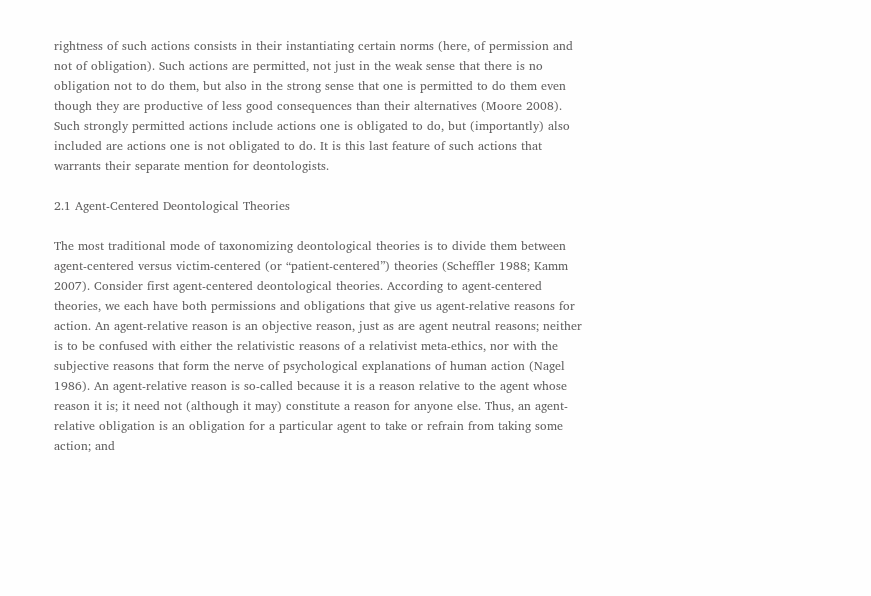rightness of such actions consists in their instantiating certain norms (here, of permission and not of obligation). Such actions are permitted, not just in the weak sense that there is no obligation not to do them, but also in the strong sense that one is permitted to do them even though they are productive of less good consequences than their alternatives (Moore 2008). Such strongly permitted actions include actions one is obligated to do, but (importantly) also included are actions one is not obligated to do. It is this last feature of such actions that warrants their separate mention for deontologists.

2.1 Agent-Centered Deontological Theories

The most traditional mode of taxonomizing deontological theories is to divide them between agent-centered versus victim-centered (or “patient-centered”) theories (Scheffler 1988; Kamm 2007). Consider first agent-centered deontological theories. According to agent-centered theories, we each have both permissions and obligations that give us agent-relative reasons for action. An agent-relative reason is an objective reason, just as are agent neutral reasons; neither is to be confused with either the relativistic reasons of a relativist meta-ethics, nor with the subjective reasons that form the nerve of psychological explanations of human action (Nagel 1986). An agent-relative reason is so-called because it is a reason relative to the agent whose reason it is; it need not (although it may) constitute a reason for anyone else. Thus, an agent-relative obligation is an obligation for a particular agent to take or refrain from taking some action; and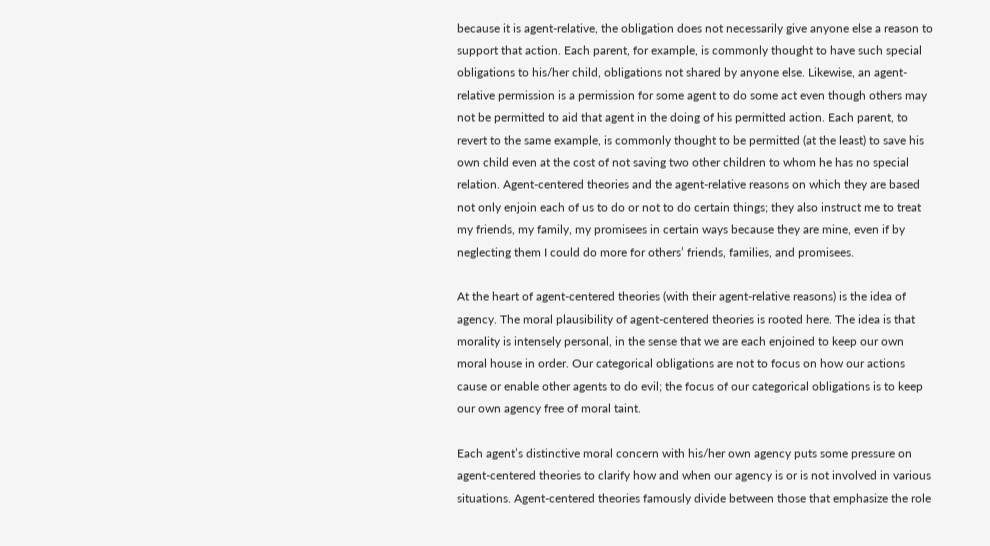because it is agent-relative, the obligation does not necessarily give anyone else a reason to support that action. Each parent, for example, is commonly thought to have such special obligations to his/her child, obligations not shared by anyone else. Likewise, an agent-relative permission is a permission for some agent to do some act even though others may not be permitted to aid that agent in the doing of his permitted action. Each parent, to revert to the same example, is commonly thought to be permitted (at the least) to save his own child even at the cost of not saving two other children to whom he has no special relation. Agent-centered theories and the agent-relative reasons on which they are based not only enjoin each of us to do or not to do certain things; they also instruct me to treat my friends, my family, my promisees in certain ways because they are mine, even if by neglecting them I could do more for others’ friends, families, and promisees.

At the heart of agent-centered theories (with their agent-relative reasons) is the idea of agency. The moral plausibility of agent-centered theories is rooted here. The idea is that morality is intensely personal, in the sense that we are each enjoined to keep our own moral house in order. Our categorical obligations are not to focus on how our actions cause or enable other agents to do evil; the focus of our categorical obligations is to keep our own agency free of moral taint.

Each agent’s distinctive moral concern with his/her own agency puts some pressure on agent-centered theories to clarify how and when our agency is or is not involved in various situations. Agent-centered theories famously divide between those that emphasize the role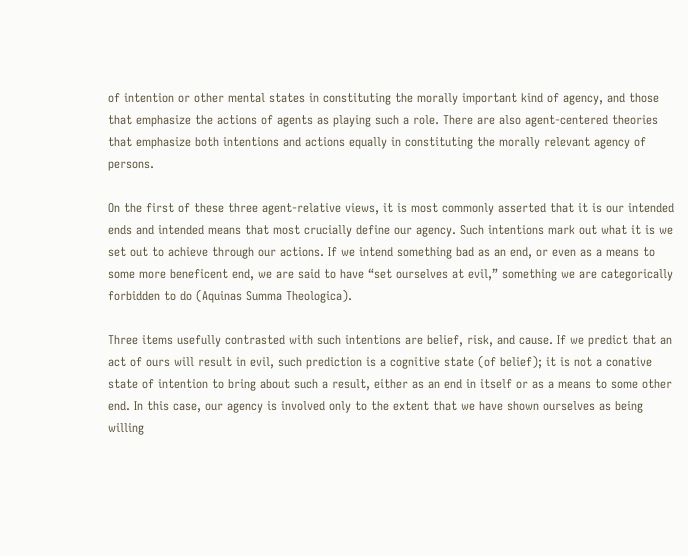of intention or other mental states in constituting the morally important kind of agency, and those that emphasize the actions of agents as playing such a role. There are also agent-centered theories that emphasize both intentions and actions equally in constituting the morally relevant agency of persons.

On the first of these three agent-relative views, it is most commonly asserted that it is our intended ends and intended means that most crucially define our agency. Such intentions mark out what it is we set out to achieve through our actions. If we intend something bad as an end, or even as a means to some more beneficent end, we are said to have “set ourselves at evil,” something we are categorically forbidden to do (Aquinas Summa Theologica).

Three items usefully contrasted with such intentions are belief, risk, and cause. If we predict that an act of ours will result in evil, such prediction is a cognitive state (of belief); it is not a conative state of intention to bring about such a result, either as an end in itself or as a means to some other end. In this case, our agency is involved only to the extent that we have shown ourselves as being willing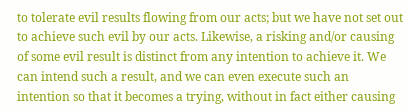to tolerate evil results flowing from our acts; but we have not set out to achieve such evil by our acts. Likewise, a risking and/or causing of some evil result is distinct from any intention to achieve it. We can intend such a result, and we can even execute such an intention so that it becomes a trying, without in fact either causing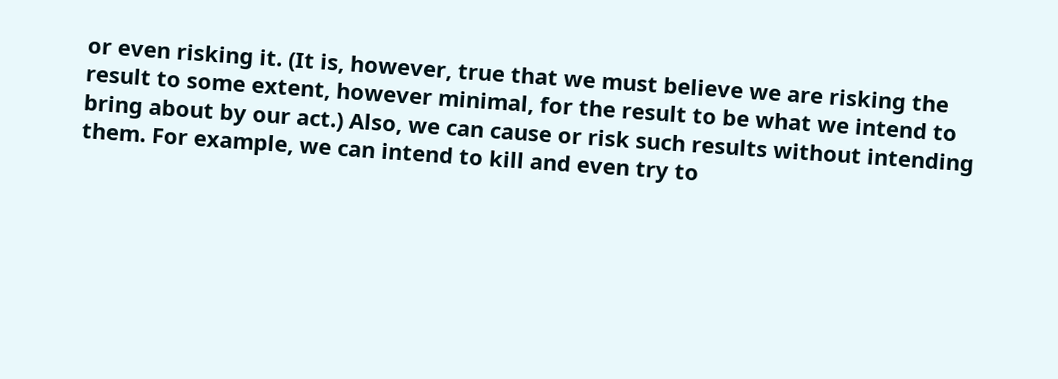or even risking it. (It is, however, true that we must believe we are risking the result to some extent, however minimal, for the result to be what we intend to bring about by our act.) Also, we can cause or risk such results without intending them. For example, we can intend to kill and even try to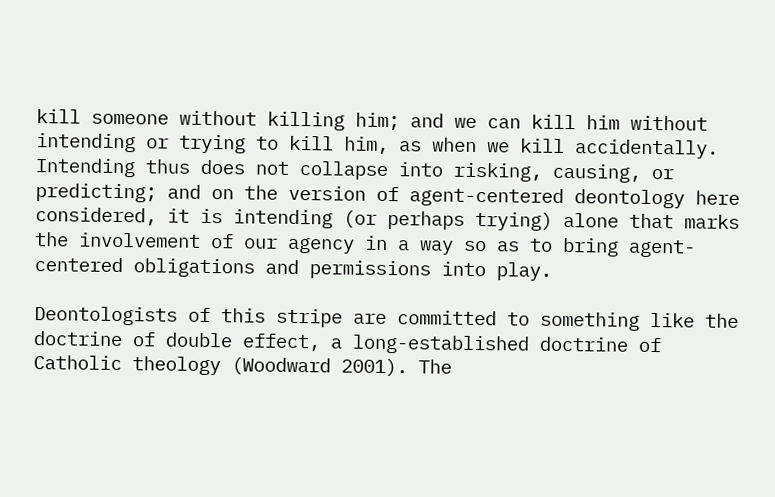kill someone without killing him; and we can kill him without intending or trying to kill him, as when we kill accidentally. Intending thus does not collapse into risking, causing, or predicting; and on the version of agent-centered deontology here considered, it is intending (or perhaps trying) alone that marks the involvement of our agency in a way so as to bring agent-centered obligations and permissions into play.

Deontologists of this stripe are committed to something like the doctrine of double effect, a long-established doctrine of Catholic theology (Woodward 2001). The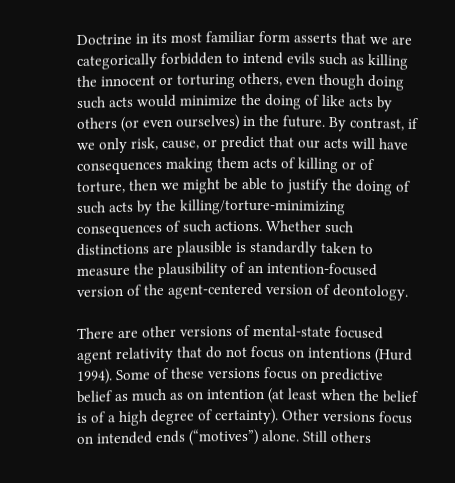Doctrine in its most familiar form asserts that we are categorically forbidden to intend evils such as killing the innocent or torturing others, even though doing such acts would minimize the doing of like acts by others (or even ourselves) in the future. By contrast, if we only risk, cause, or predict that our acts will have consequences making them acts of killing or of torture, then we might be able to justify the doing of such acts by the killing/torture-minimizing consequences of such actions. Whether such distinctions are plausible is standardly taken to measure the plausibility of an intention-focused version of the agent-centered version of deontology.

There are other versions of mental-state focused agent relativity that do not focus on intentions (Hurd 1994). Some of these versions focus on predictive belief as much as on intention (at least when the belief is of a high degree of certainty). Other versions focus on intended ends (“motives”) alone. Still others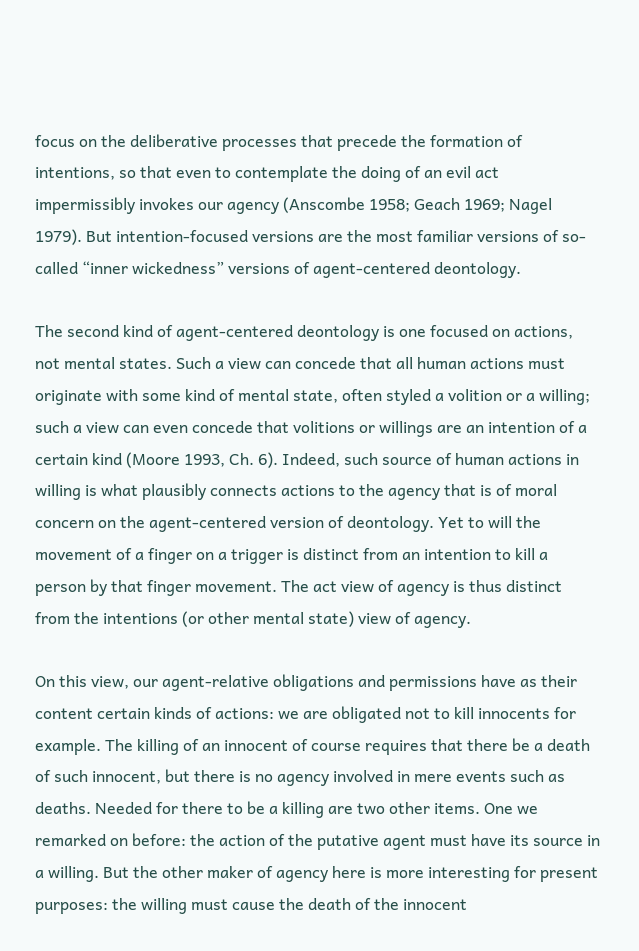focus on the deliberative processes that precede the formation of intentions, so that even to contemplate the doing of an evil act impermissibly invokes our agency (Anscombe 1958; Geach 1969; Nagel 1979). But intention-focused versions are the most familiar versions of so-called “inner wickedness” versions of agent-centered deontology.

The second kind of agent-centered deontology is one focused on actions, not mental states. Such a view can concede that all human actions must originate with some kind of mental state, often styled a volition or a willing; such a view can even concede that volitions or willings are an intention of a certain kind (Moore 1993, Ch. 6). Indeed, such source of human actions in willing is what plausibly connects actions to the agency that is of moral concern on the agent-centered version of deontology. Yet to will the movement of a finger on a trigger is distinct from an intention to kill a person by that finger movement. The act view of agency is thus distinct from the intentions (or other mental state) view of agency.

On this view, our agent-relative obligations and permissions have as their content certain kinds of actions: we are obligated not to kill innocents for example. The killing of an innocent of course requires that there be a death of such innocent, but there is no agency involved in mere events such as deaths. Needed for there to be a killing are two other items. One we remarked on before: the action of the putative agent must have its source in a willing. But the other maker of agency here is more interesting for present purposes: the willing must cause the death of the innocent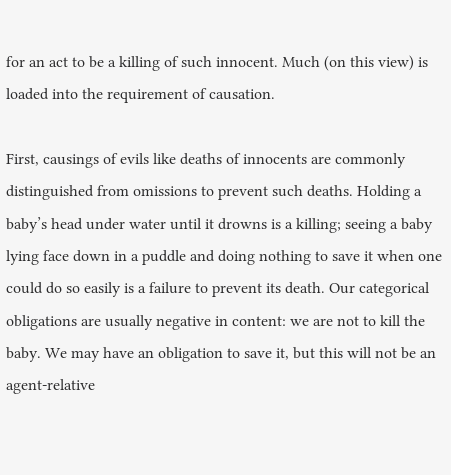for an act to be a killing of such innocent. Much (on this view) is loaded into the requirement of causation.

First, causings of evils like deaths of innocents are commonly distinguished from omissions to prevent such deaths. Holding a baby’s head under water until it drowns is a killing; seeing a baby lying face down in a puddle and doing nothing to save it when one could do so easily is a failure to prevent its death. Our categorical obligations are usually negative in content: we are not to kill the baby. We may have an obligation to save it, but this will not be an agent-relative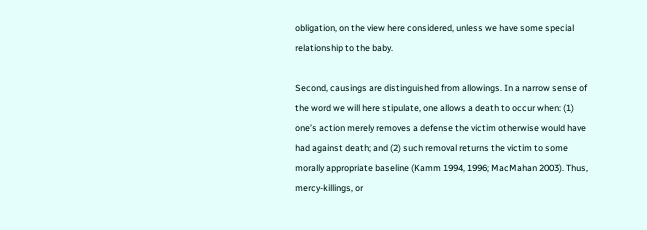obligation, on the view here considered, unless we have some special relationship to the baby.

Second, causings are distinguished from allowings. In a narrow sense of the word we will here stipulate, one allows a death to occur when: (1) one’s action merely removes a defense the victim otherwise would have had against death; and (2) such removal returns the victim to some morally appropriate baseline (Kamm 1994, 1996; MacMahan 2003). Thus, mercy-killings, or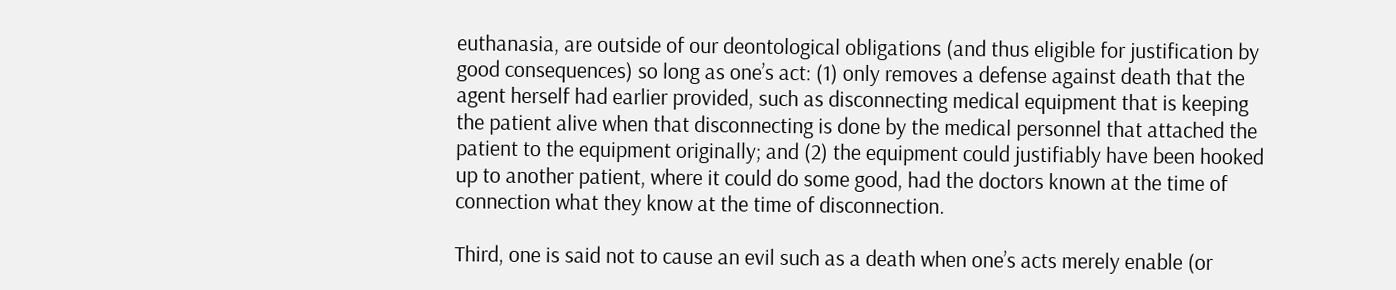euthanasia, are outside of our deontological obligations (and thus eligible for justification by good consequences) so long as one’s act: (1) only removes a defense against death that the agent herself had earlier provided, such as disconnecting medical equipment that is keeping the patient alive when that disconnecting is done by the medical personnel that attached the patient to the equipment originally; and (2) the equipment could justifiably have been hooked up to another patient, where it could do some good, had the doctors known at the time of connection what they know at the time of disconnection.

Third, one is said not to cause an evil such as a death when one’s acts merely enable (or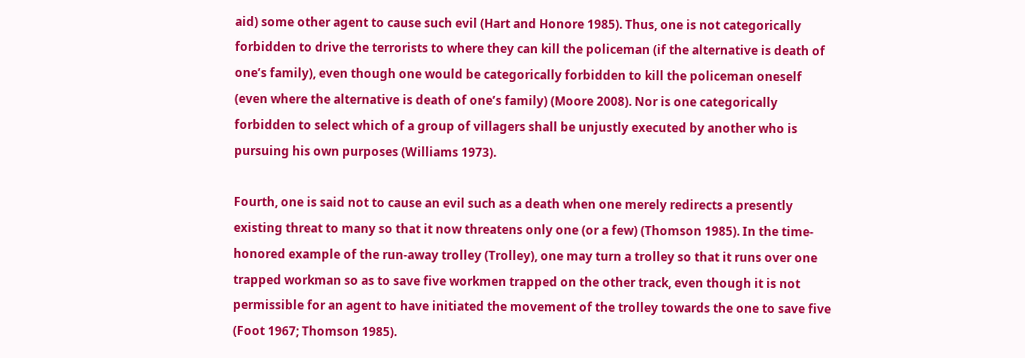aid) some other agent to cause such evil (Hart and Honore 1985). Thus, one is not categorically forbidden to drive the terrorists to where they can kill the policeman (if the alternative is death of one’s family), even though one would be categorically forbidden to kill the policeman oneself (even where the alternative is death of one’s family) (Moore 2008). Nor is one categorically forbidden to select which of a group of villagers shall be unjustly executed by another who is pursuing his own purposes (Williams 1973).

Fourth, one is said not to cause an evil such as a death when one merely redirects a presently existing threat to many so that it now threatens only one (or a few) (Thomson 1985). In the time-honored example of the run-away trolley (Trolley), one may turn a trolley so that it runs over one trapped workman so as to save five workmen trapped on the other track, even though it is not permissible for an agent to have initiated the movement of the trolley towards the one to save five (Foot 1967; Thomson 1985).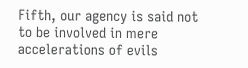Fifth, our agency is said not to be involved in mere accelerations of evils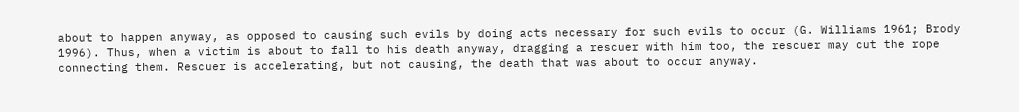about to happen anyway, as opposed to causing such evils by doing acts necessary for such evils to occur (G. Williams 1961; Brody 1996). Thus, when a victim is about to fall to his death anyway, dragging a rescuer with him too, the rescuer may cut the rope connecting them. Rescuer is accelerating, but not causing, the death that was about to occur anyway.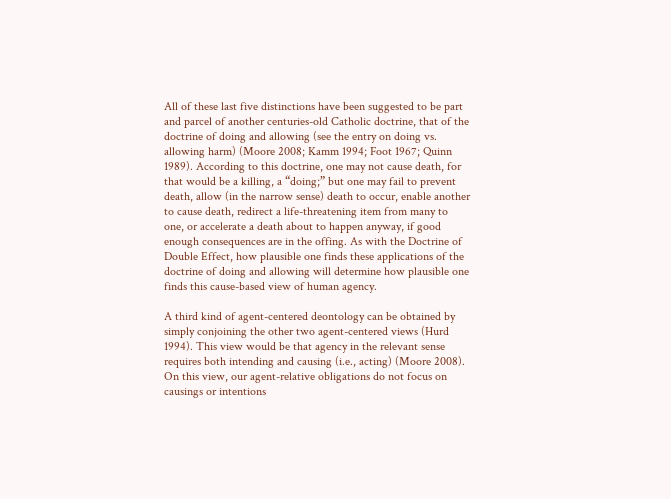All of these last five distinctions have been suggested to be part and parcel of another centuries-old Catholic doctrine, that of the doctrine of doing and allowing (see the entry on doing vs. allowing harm) (Moore 2008; Kamm 1994; Foot 1967; Quinn 1989). According to this doctrine, one may not cause death, for that would be a killing, a “doing;” but one may fail to prevent death, allow (in the narrow sense) death to occur, enable another to cause death, redirect a life-threatening item from many to one, or accelerate a death about to happen anyway, if good enough consequences are in the offing. As with the Doctrine of Double Effect, how plausible one finds these applications of the doctrine of doing and allowing will determine how plausible one finds this cause-based view of human agency.

A third kind of agent-centered deontology can be obtained by simply conjoining the other two agent-centered views (Hurd 1994). This view would be that agency in the relevant sense requires both intending and causing (i.e., acting) (Moore 2008). On this view, our agent-relative obligations do not focus on causings or intentions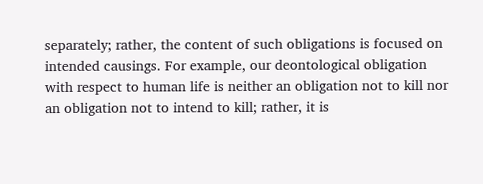separately; rather, the content of such obligations is focused on intended causings. For example, our deontological obligation with respect to human life is neither an obligation not to kill nor an obligation not to intend to kill; rather, it is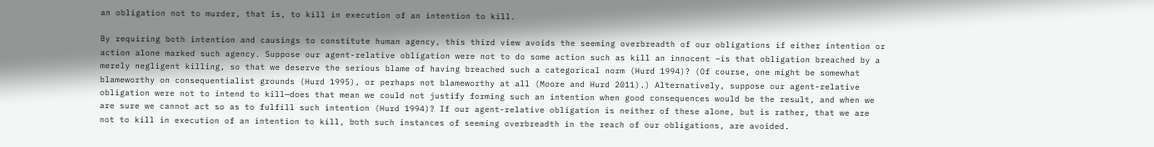an obligation not to murder, that is, to kill in execution of an intention to kill.

By requiring both intention and causings to constitute human agency, this third view avoids the seeming overbreadth of our obligations if either intention or action alone marked such agency. Suppose our agent-relative obligation were not to do some action such as kill an innocent –is that obligation breached by a merely negligent killing, so that we deserve the serious blame of having breached such a categorical norm (Hurd 1994)? (Of course, one might be somewhat blameworthy on consequentialist grounds (Hurd 1995), or perhaps not blameworthy at all (Moore and Hurd 2011).) Alternatively, suppose our agent-relative obligation were not to intend to kill—does that mean we could not justify forming such an intention when good consequences would be the result, and when we are sure we cannot act so as to fulfill such intention (Hurd 1994)? If our agent-relative obligation is neither of these alone, but is rather, that we are not to kill in execution of an intention to kill, both such instances of seeming overbreadth in the reach of our obligations, are avoided.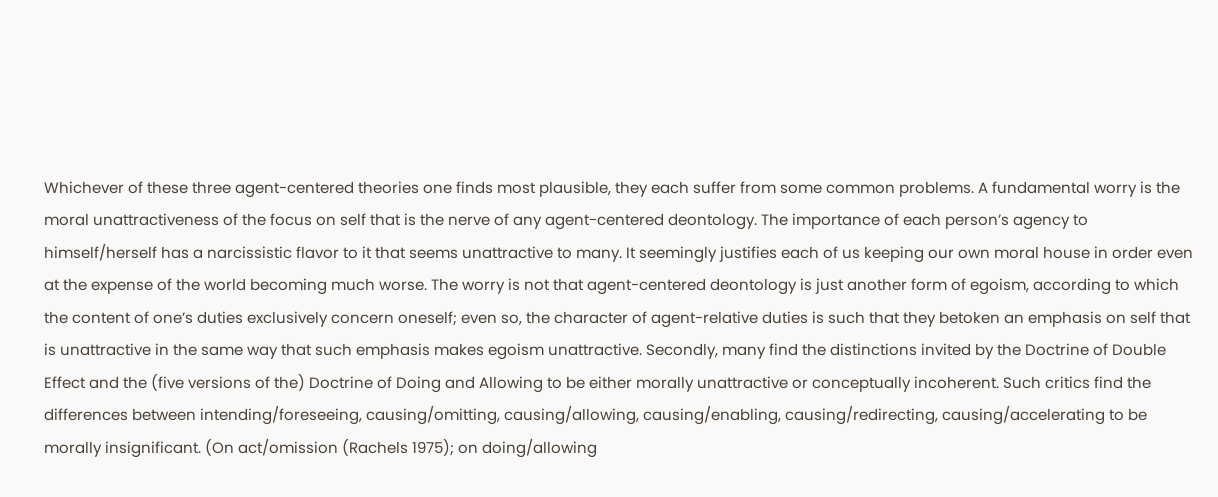Whichever of these three agent-centered theories one finds most plausible, they each suffer from some common problems. A fundamental worry is the moral unattractiveness of the focus on self that is the nerve of any agent-centered deontology. The importance of each person’s agency to himself/herself has a narcissistic flavor to it that seems unattractive to many. It seemingly justifies each of us keeping our own moral house in order even at the expense of the world becoming much worse. The worry is not that agent-centered deontology is just another form of egoism, according to which the content of one’s duties exclusively concern oneself; even so, the character of agent-relative duties is such that they betoken an emphasis on self that is unattractive in the same way that such emphasis makes egoism unattractive. Secondly, many find the distinctions invited by the Doctrine of Double Effect and the (five versions of the) Doctrine of Doing and Allowing to be either morally unattractive or conceptually incoherent. Such critics find the differences between intending/foreseeing, causing/omitting, causing/allowing, causing/enabling, causing/redirecting, causing/accelerating to be morally insignificant. (On act/omission (Rachels 1975); on doing/allowing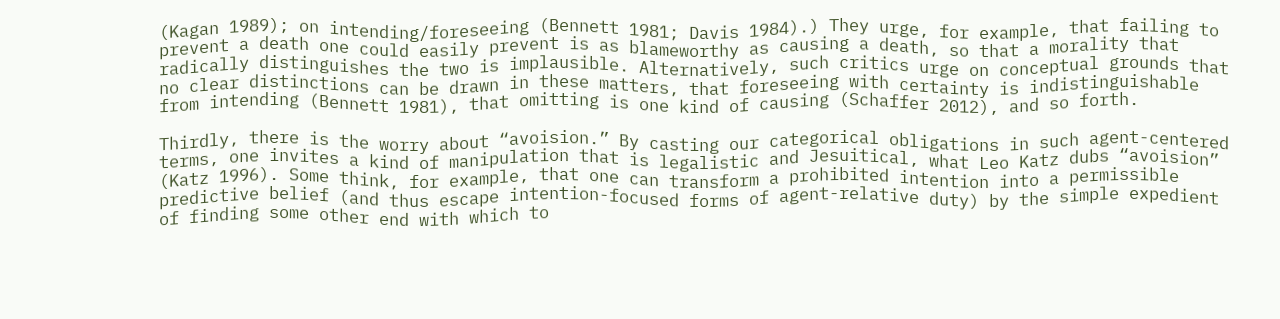(Kagan 1989); on intending/foreseeing (Bennett 1981; Davis 1984).) They urge, for example, that failing to prevent a death one could easily prevent is as blameworthy as causing a death, so that a morality that radically distinguishes the two is implausible. Alternatively, such critics urge on conceptual grounds that no clear distinctions can be drawn in these matters, that foreseeing with certainty is indistinguishable from intending (Bennett 1981), that omitting is one kind of causing (Schaffer 2012), and so forth.

Thirdly, there is the worry about “avoision.” By casting our categorical obligations in such agent-centered terms, one invites a kind of manipulation that is legalistic and Jesuitical, what Leo Katz dubs “avoision” (Katz 1996). Some think, for example, that one can transform a prohibited intention into a permissible predictive belief (and thus escape intention-focused forms of agent-relative duty) by the simple expedient of finding some other end with which to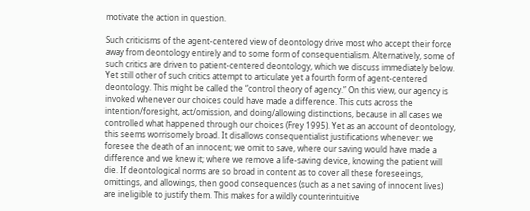motivate the action in question.

Such criticisms of the agent-centered view of deontology drive most who accept their force away from deontology entirely and to some form of consequentialism. Alternatively, some of such critics are driven to patient-centered deontology, which we discuss immediately below. Yet still other of such critics attempt to articulate yet a fourth form of agent-centered deontology. This might be called the “control theory of agency.” On this view, our agency is invoked whenever our choices could have made a difference. This cuts across the intention/foresight, act/omission, and doing/allowing distinctions, because in all cases we controlled what happened through our choices (Frey 1995). Yet as an account of deontology, this seems worrisomely broad. It disallows consequentialist justifications whenever: we foresee the death of an innocent; we omit to save, where our saving would have made a difference and we knew it; where we remove a life-saving device, knowing the patient will die. If deontological norms are so broad in content as to cover all these foreseeings, omittings, and allowings, then good consequences (such as a net saving of innocent lives) are ineligible to justify them. This makes for a wildly counterintuitive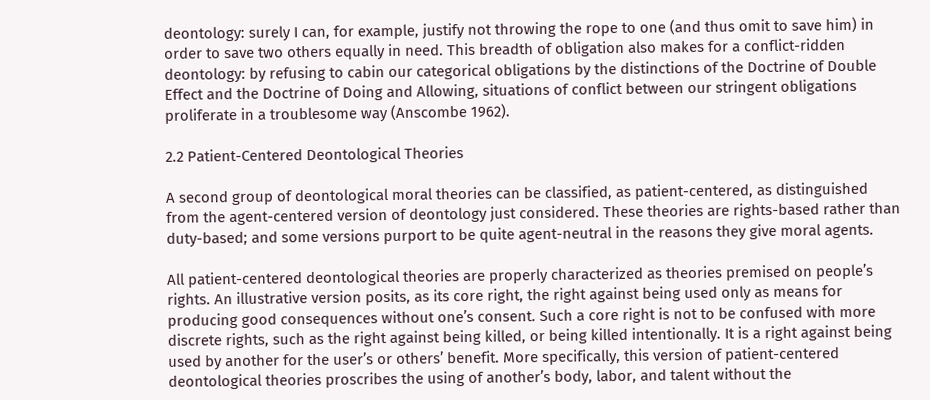deontology: surely I can, for example, justify not throwing the rope to one (and thus omit to save him) in order to save two others equally in need. This breadth of obligation also makes for a conflict-ridden deontology: by refusing to cabin our categorical obligations by the distinctions of the Doctrine of Double Effect and the Doctrine of Doing and Allowing, situations of conflict between our stringent obligations proliferate in a troublesome way (Anscombe 1962).

2.2 Patient-Centered Deontological Theories

A second group of deontological moral theories can be classified, as patient-centered, as distinguished from the agent-centered version of deontology just considered. These theories are rights-based rather than duty-based; and some versions purport to be quite agent-neutral in the reasons they give moral agents.

All patient-centered deontological theories are properly characterized as theories premised on people’s rights. An illustrative version posits, as its core right, the right against being used only as means for producing good consequences without one’s consent. Such a core right is not to be confused with more discrete rights, such as the right against being killed, or being killed intentionally. It is a right against being used by another for the user’s or others’ benefit. More specifically, this version of patient-centered deontological theories proscribes the using of another’s body, labor, and talent without the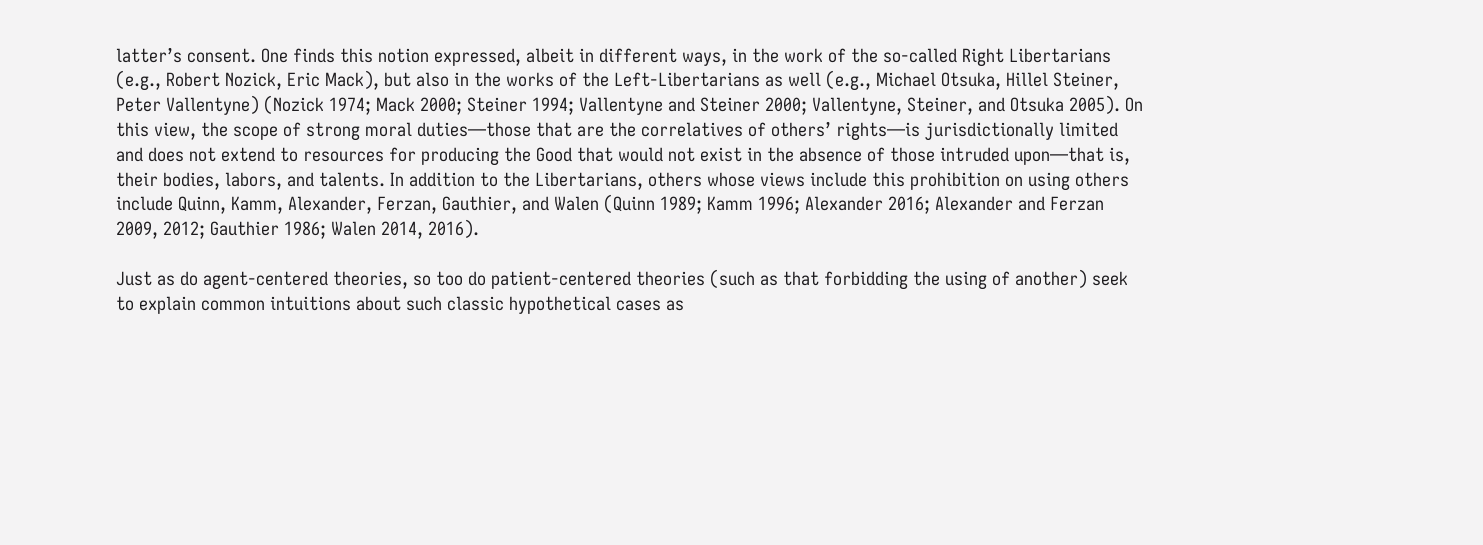latter’s consent. One finds this notion expressed, albeit in different ways, in the work of the so-called Right Libertarians (e.g., Robert Nozick, Eric Mack), but also in the works of the Left-Libertarians as well (e.g., Michael Otsuka, Hillel Steiner, Peter Vallentyne) (Nozick 1974; Mack 2000; Steiner 1994; Vallentyne and Steiner 2000; Vallentyne, Steiner, and Otsuka 2005). On this view, the scope of strong moral duties—those that are the correlatives of others’ rights—is jurisdictionally limited and does not extend to resources for producing the Good that would not exist in the absence of those intruded upon—that is, their bodies, labors, and talents. In addition to the Libertarians, others whose views include this prohibition on using others include Quinn, Kamm, Alexander, Ferzan, Gauthier, and Walen (Quinn 1989; Kamm 1996; Alexander 2016; Alexander and Ferzan 2009, 2012; Gauthier 1986; Walen 2014, 2016).

Just as do agent-centered theories, so too do patient-centered theories (such as that forbidding the using of another) seek to explain common intuitions about such classic hypothetical cases as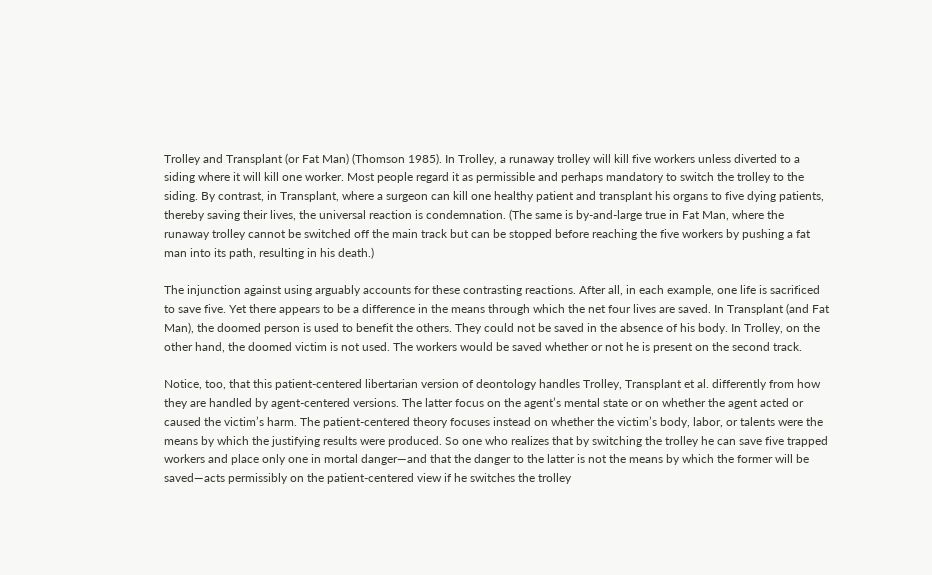Trolley and Transplant (or Fat Man) (Thomson 1985). In Trolley, a runaway trolley will kill five workers unless diverted to a siding where it will kill one worker. Most people regard it as permissible and perhaps mandatory to switch the trolley to the siding. By contrast, in Transplant, where a surgeon can kill one healthy patient and transplant his organs to five dying patients, thereby saving their lives, the universal reaction is condemnation. (The same is by-and-large true in Fat Man, where the runaway trolley cannot be switched off the main track but can be stopped before reaching the five workers by pushing a fat man into its path, resulting in his death.)

The injunction against using arguably accounts for these contrasting reactions. After all, in each example, one life is sacrificed to save five. Yet there appears to be a difference in the means through which the net four lives are saved. In Transplant (and Fat Man), the doomed person is used to benefit the others. They could not be saved in the absence of his body. In Trolley, on the other hand, the doomed victim is not used. The workers would be saved whether or not he is present on the second track.

Notice, too, that this patient-centered libertarian version of deontology handles Trolley, Transplant et al. differently from how they are handled by agent-centered versions. The latter focus on the agent’s mental state or on whether the agent acted or caused the victim’s harm. The patient-centered theory focuses instead on whether the victim’s body, labor, or talents were the means by which the justifying results were produced. So one who realizes that by switching the trolley he can save five trapped workers and place only one in mortal danger—and that the danger to the latter is not the means by which the former will be saved—acts permissibly on the patient-centered view if he switches the trolley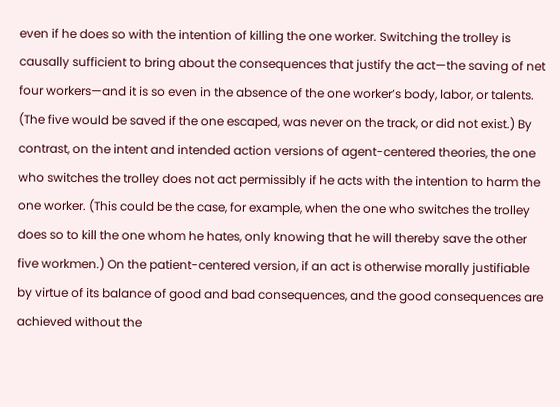even if he does so with the intention of killing the one worker. Switching the trolley is causally sufficient to bring about the consequences that justify the act—the saving of net four workers—and it is so even in the absence of the one worker’s body, labor, or talents. (The five would be saved if the one escaped, was never on the track, or did not exist.) By contrast, on the intent and intended action versions of agent-centered theories, the one who switches the trolley does not act permissibly if he acts with the intention to harm the one worker. (This could be the case, for example, when the one who switches the trolley does so to kill the one whom he hates, only knowing that he will thereby save the other five workmen.) On the patient-centered version, if an act is otherwise morally justifiable by virtue of its balance of good and bad consequences, and the good consequences are achieved without the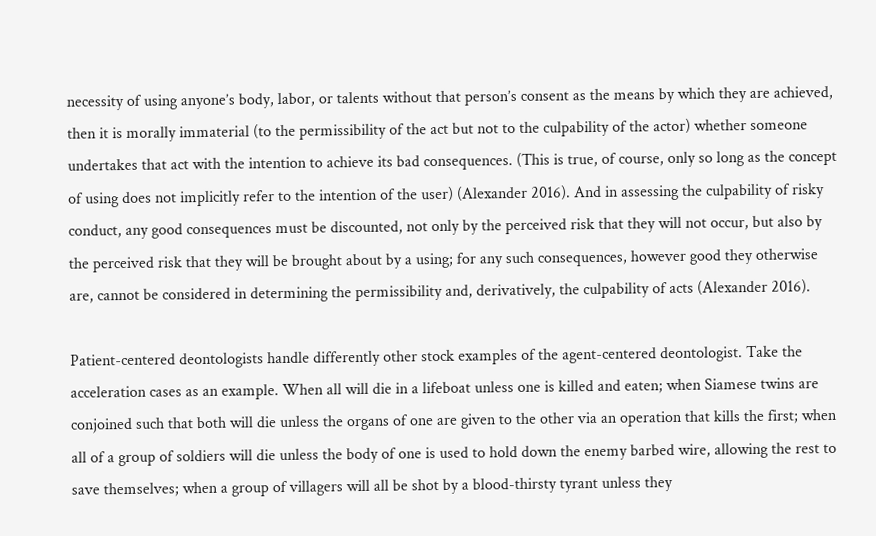necessity of using anyone’s body, labor, or talents without that person’s consent as the means by which they are achieved, then it is morally immaterial (to the permissibility of the act but not to the culpability of the actor) whether someone undertakes that act with the intention to achieve its bad consequences. (This is true, of course, only so long as the concept of using does not implicitly refer to the intention of the user) (Alexander 2016). And in assessing the culpability of risky conduct, any good consequences must be discounted, not only by the perceived risk that they will not occur, but also by the perceived risk that they will be brought about by a using; for any such consequences, however good they otherwise are, cannot be considered in determining the permissibility and, derivatively, the culpability of acts (Alexander 2016).

Patient-centered deontologists handle differently other stock examples of the agent-centered deontologist. Take the acceleration cases as an example. When all will die in a lifeboat unless one is killed and eaten; when Siamese twins are conjoined such that both will die unless the organs of one are given to the other via an operation that kills the first; when all of a group of soldiers will die unless the body of one is used to hold down the enemy barbed wire, allowing the rest to save themselves; when a group of villagers will all be shot by a blood-thirsty tyrant unless they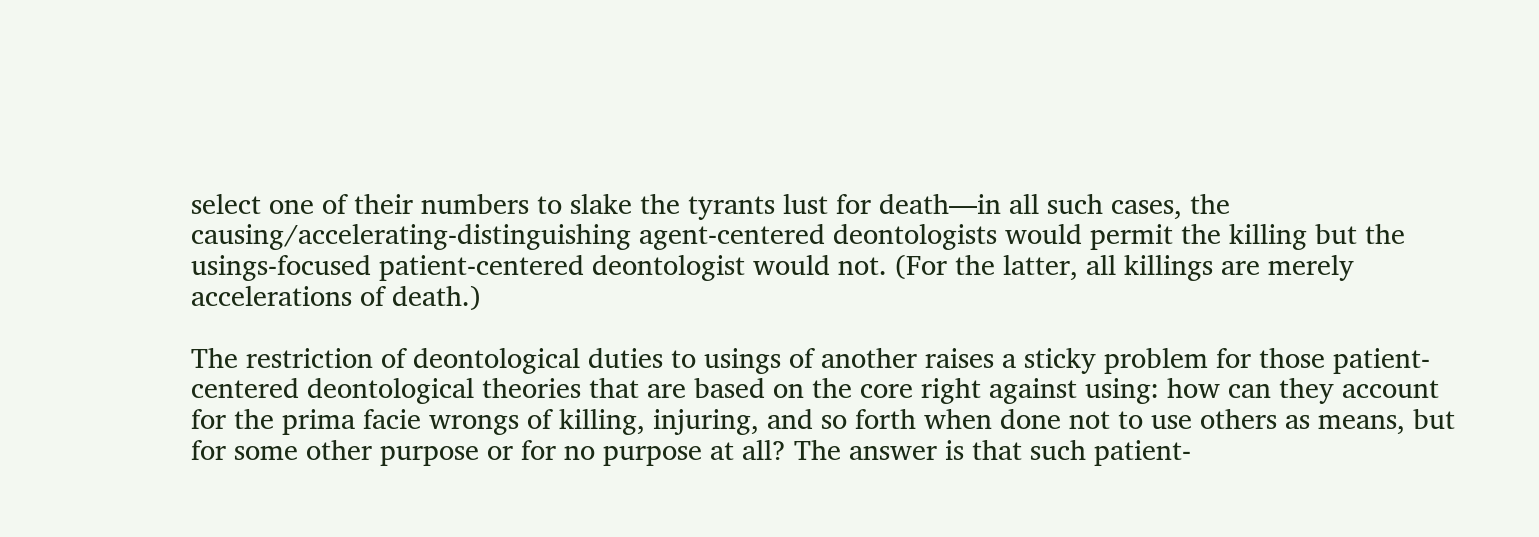select one of their numbers to slake the tyrants lust for death—in all such cases, the causing/accelerating-distinguishing agent-centered deontologists would permit the killing but the usings-focused patient-centered deontologist would not. (For the latter, all killings are merely accelerations of death.)

The restriction of deontological duties to usings of another raises a sticky problem for those patient-centered deontological theories that are based on the core right against using: how can they account for the prima facie wrongs of killing, injuring, and so forth when done not to use others as means, but for some other purpose or for no purpose at all? The answer is that such patient-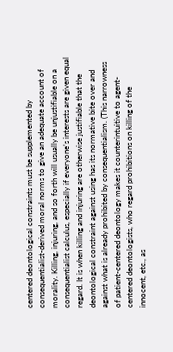centered deontological constraints must be supplemented by consequentialist-derived moral norms to give an adequate account of morality. Killing, injuring, and so forth will usually be unjustifiable on a consequentialist calculus, especially if everyone’s interests are given equal regard. It is when killing and injuring are otherwise justifiable that the deontological constraint against using has its normative bite over and against what is already prohibited by consequentialism. (This narrowness of patient-centered deontology makes it counterintuitive to agent-centered deontologists, who regard prohibitions on killing of the innocent, etc., as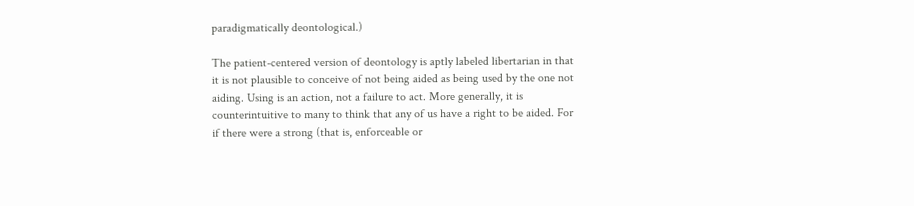paradigmatically deontological.)

The patient-centered version of deontology is aptly labeled libertarian in that it is not plausible to conceive of not being aided as being used by the one not aiding. Using is an action, not a failure to act. More generally, it is counterintuitive to many to think that any of us have a right to be aided. For if there were a strong (that is, enforceable or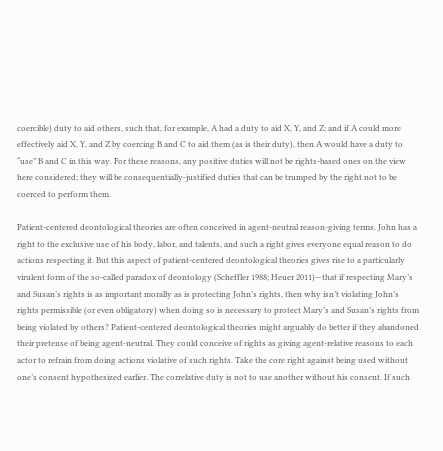coercible) duty to aid others, such that, for example, A had a duty to aid X, Y, and Z; and if A could more effectively aid X, Y, and Z by coercing B and C to aid them (as is their duty), then A would have a duty to “use” B and C in this way. For these reasons, any positive duties will not be rights-based ones on the view here considered; they will be consequentially-justified duties that can be trumped by the right not to be coerced to perform them.

Patient-centered deontological theories are often conceived in agent-neutral reason-giving terms. John has a right to the exclusive use of his body, labor, and talents, and such a right gives everyone equal reason to do actions respecting it. But this aspect of patient-centered deontological theories gives rise to a particularly virulent form of the so-called paradox of deontology (Scheffler 1988; Heuer 2011)—that if respecting Mary’s and Susan’s rights is as important morally as is protecting John’s rights, then why isn’t violating John’s rights permissible (or even obligatory) when doing so is necessary to protect Mary’s and Susan’s rights from being violated by others? Patient-centered deontological theories might arguably do better if they abandoned their pretense of being agent-neutral. They could conceive of rights as giving agent-relative reasons to each actor to refrain from doing actions violative of such rights. Take the core right against being used without one’s consent hypothesized earlier. The correlative duty is not to use another without his consent. If such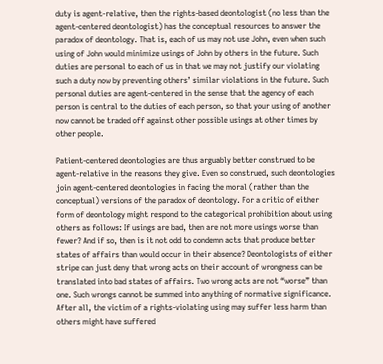duty is agent-relative, then the rights-based deontologist (no less than the agent-centered deontologist) has the conceptual resources to answer the paradox of deontology. That is, each of us may not use John, even when such using of John would minimize usings of John by others in the future. Such duties are personal to each of us in that we may not justify our violating such a duty now by preventing others’ similar violations in the future. Such personal duties are agent-centered in the sense that the agency of each person is central to the duties of each person, so that your using of another now cannot be traded off against other possible usings at other times by other people.

Patient-centered deontologies are thus arguably better construed to be agent-relative in the reasons they give. Even so construed, such deontologies join agent-centered deontologies in facing the moral (rather than the conceptual) versions of the paradox of deontology. For a critic of either form of deontology might respond to the categorical prohibition about using others as follows: If usings are bad, then are not more usings worse than fewer? And if so, then is it not odd to condemn acts that produce better states of affairs than would occur in their absence? Deontologists of either stripe can just deny that wrong acts on their account of wrongness can be translated into bad states of affairs. Two wrong acts are not “worse” than one. Such wrongs cannot be summed into anything of normative significance. After all, the victim of a rights-violating using may suffer less harm than others might have suffered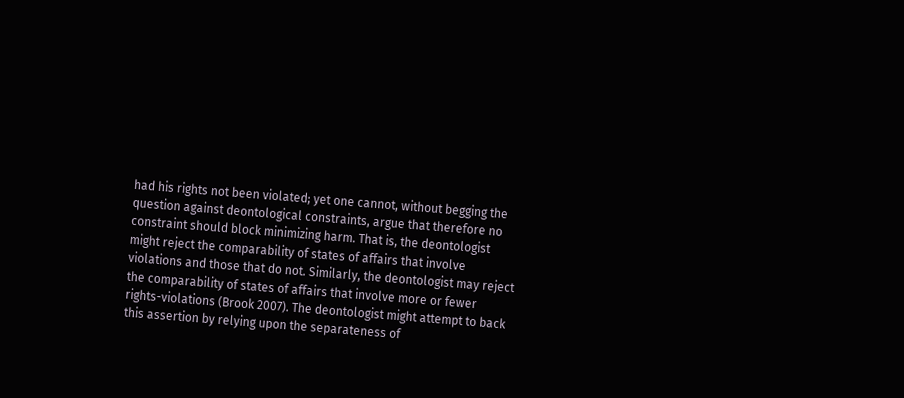had his rights not been violated; yet one cannot, without begging the question against deontological constraints, argue that therefore no constraint should block minimizing harm. That is, the deontologist might reject the comparability of states of affairs that involve violations and those that do not. Similarly, the deontologist may reject the comparability of states of affairs that involve more or fewer rights-violations (Brook 2007). The deontologist might attempt to back this assertion by relying upon the separateness of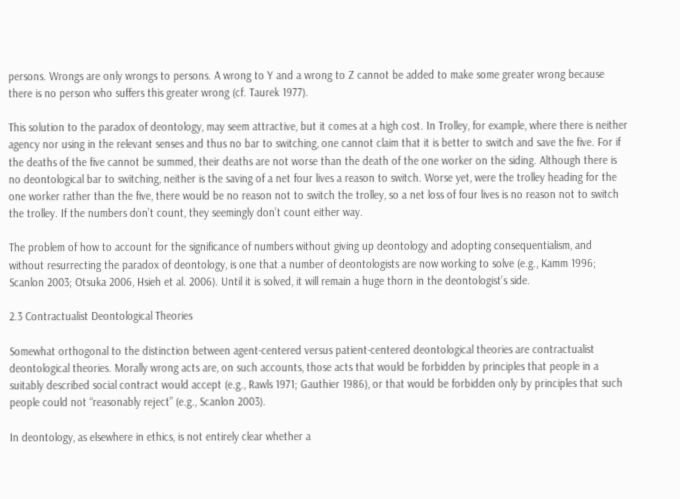persons. Wrongs are only wrongs to persons. A wrong to Y and a wrong to Z cannot be added to make some greater wrong because there is no person who suffers this greater wrong (cf. Taurek 1977).

This solution to the paradox of deontology, may seem attractive, but it comes at a high cost. In Trolley, for example, where there is neither agency nor using in the relevant senses and thus no bar to switching, one cannot claim that it is better to switch and save the five. For if the deaths of the five cannot be summed, their deaths are not worse than the death of the one worker on the siding. Although there is no deontological bar to switching, neither is the saving of a net four lives a reason to switch. Worse yet, were the trolley heading for the one worker rather than the five, there would be no reason not to switch the trolley, so a net loss of four lives is no reason not to switch the trolley. If the numbers don’t count, they seemingly don’t count either way.

The problem of how to account for the significance of numbers without giving up deontology and adopting consequentialism, and without resurrecting the paradox of deontology, is one that a number of deontologists are now working to solve (e.g., Kamm 1996; Scanlon 2003; Otsuka 2006, Hsieh et al. 2006). Until it is solved, it will remain a huge thorn in the deontologist’s side.

2.3 Contractualist Deontological Theories

Somewhat orthogonal to the distinction between agent-centered versus patient-centered deontological theories are contractualist deontological theories. Morally wrong acts are, on such accounts, those acts that would be forbidden by principles that people in a suitably described social contract would accept (e.g., Rawls 1971; Gauthier 1986), or that would be forbidden only by principles that such people could not “reasonably reject” (e.g., Scanlon 2003).

In deontology, as elsewhere in ethics, is not entirely clear whether a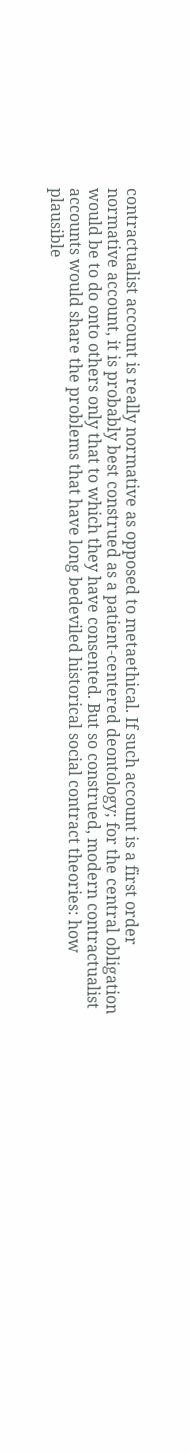contractualist account is really normative as opposed to metaethical. If such account is a first order normative account, it is probably best construed as a patient-centered deontology; for the central obligation would be to do onto others only that to which they have consented. But so construed, modern contractualist accounts would share the problems that have long bedeviled historical social contract theories: how plausible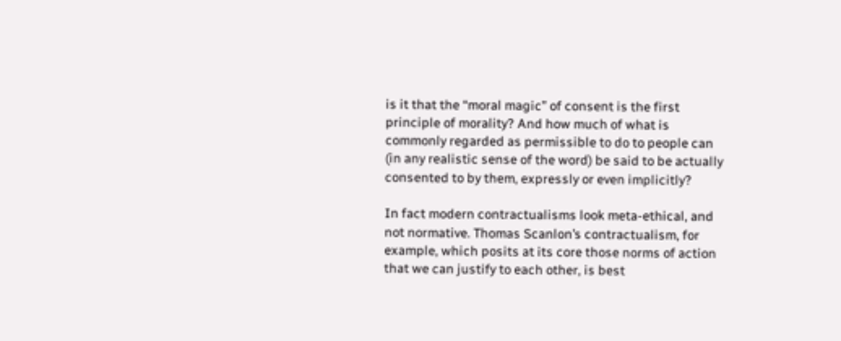is it that the “moral magic” of consent is the first principle of morality? And how much of what is commonly regarded as permissible to do to people can (in any realistic sense of the word) be said to be actually consented to by them, expressly or even implicitly?

In fact modern contractualisms look meta-ethical, and not normative. Thomas Scanlon’s contractualism, for example, which posits at its core those norms of action that we can justify to each other, is best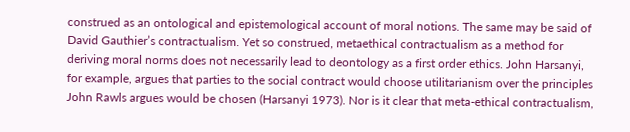construed as an ontological and epistemological account of moral notions. The same may be said of David Gauthier’s contractualism. Yet so construed, metaethical contractualism as a method for deriving moral norms does not necessarily lead to deontology as a first order ethics. John Harsanyi, for example, argues that parties to the social contract would choose utilitarianism over the principles John Rawls argues would be chosen (Harsanyi 1973). Nor is it clear that meta-ethical contractualism,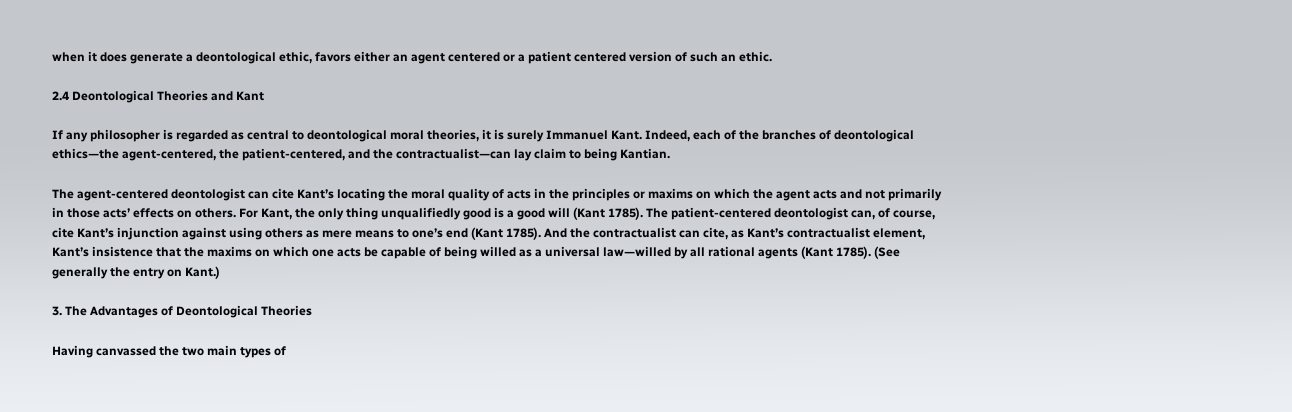when it does generate a deontological ethic, favors either an agent centered or a patient centered version of such an ethic.

2.4 Deontological Theories and Kant

If any philosopher is regarded as central to deontological moral theories, it is surely Immanuel Kant. Indeed, each of the branches of deontological ethics—the agent-centered, the patient-centered, and the contractualist—can lay claim to being Kantian.

The agent-centered deontologist can cite Kant’s locating the moral quality of acts in the principles or maxims on which the agent acts and not primarily in those acts’ effects on others. For Kant, the only thing unqualifiedly good is a good will (Kant 1785). The patient-centered deontologist can, of course, cite Kant’s injunction against using others as mere means to one’s end (Kant 1785). And the contractualist can cite, as Kant’s contractualist element, Kant’s insistence that the maxims on which one acts be capable of being willed as a universal law—willed by all rational agents (Kant 1785). (See generally the entry on Kant.)

3. The Advantages of Deontological Theories

Having canvassed the two main types of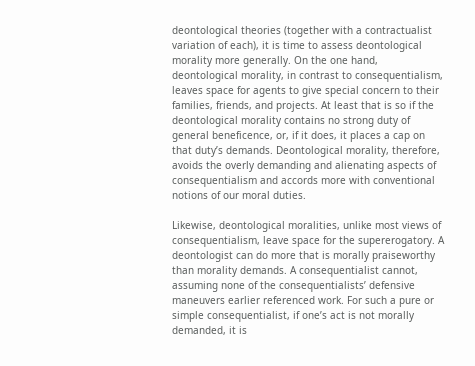deontological theories (together with a contractualist variation of each), it is time to assess deontological morality more generally. On the one hand, deontological morality, in contrast to consequentialism, leaves space for agents to give special concern to their families, friends, and projects. At least that is so if the deontological morality contains no strong duty of general beneficence, or, if it does, it places a cap on that duty’s demands. Deontological morality, therefore, avoids the overly demanding and alienating aspects of consequentialism and accords more with conventional notions of our moral duties.

Likewise, deontological moralities, unlike most views of consequentialism, leave space for the supererogatory. A deontologist can do more that is morally praiseworthy than morality demands. A consequentialist cannot, assuming none of the consequentialists’ defensive maneuvers earlier referenced work. For such a pure or simple consequentialist, if one’s act is not morally demanded, it is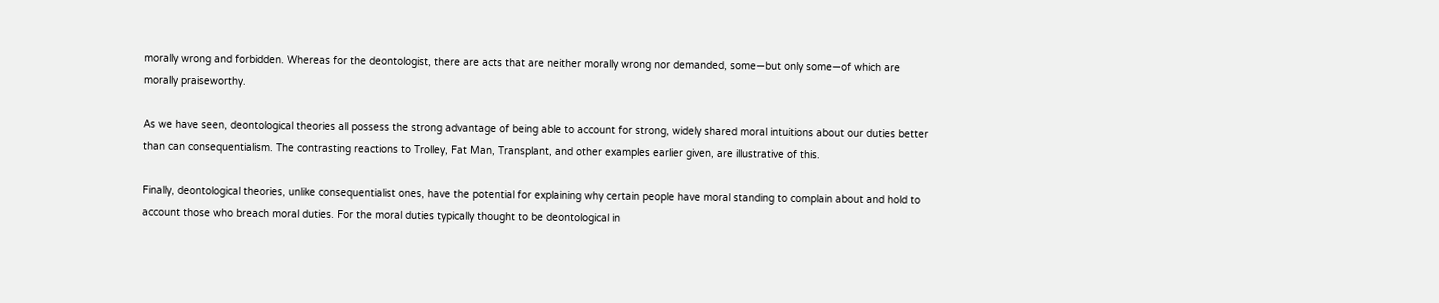morally wrong and forbidden. Whereas for the deontologist, there are acts that are neither morally wrong nor demanded, some—but only some—of which are morally praiseworthy.

As we have seen, deontological theories all possess the strong advantage of being able to account for strong, widely shared moral intuitions about our duties better than can consequentialism. The contrasting reactions to Trolley, Fat Man, Transplant, and other examples earlier given, are illustrative of this.

Finally, deontological theories, unlike consequentialist ones, have the potential for explaining why certain people have moral standing to complain about and hold to account those who breach moral duties. For the moral duties typically thought to be deontological in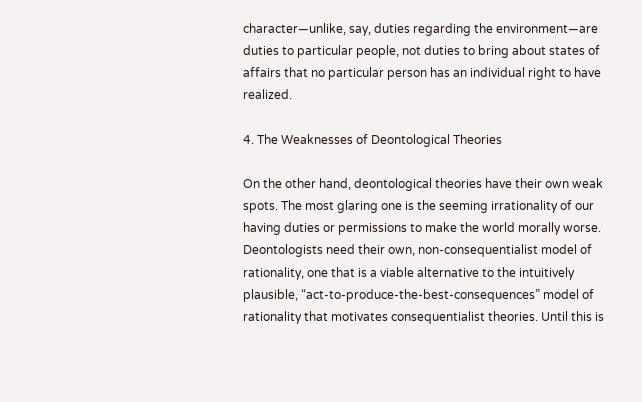character—unlike, say, duties regarding the environment—are duties to particular people, not duties to bring about states of affairs that no particular person has an individual right to have realized.

4. The Weaknesses of Deontological Theories

On the other hand, deontological theories have their own weak spots. The most glaring one is the seeming irrationality of our having duties or permissions to make the world morally worse. Deontologists need their own, non-consequentialist model of rationality, one that is a viable alternative to the intuitively plausible, “act-to-produce-the-best-consequences” model of rationality that motivates consequentialist theories. Until this is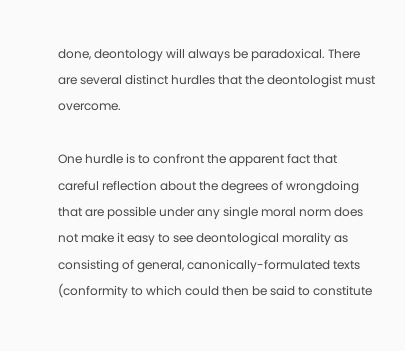done, deontology will always be paradoxical. There are several distinct hurdles that the deontologist must overcome.

One hurdle is to confront the apparent fact that careful reflection about the degrees of wrongdoing that are possible under any single moral norm does not make it easy to see deontological morality as consisting of general, canonically-formulated texts (conformity to which could then be said to constitute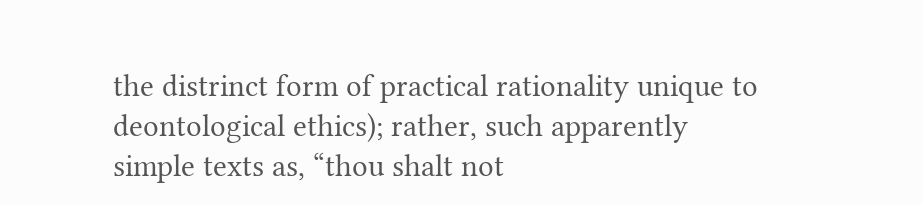the distrinct form of practical rationality unique to deontological ethics); rather, such apparently simple texts as, “thou shalt not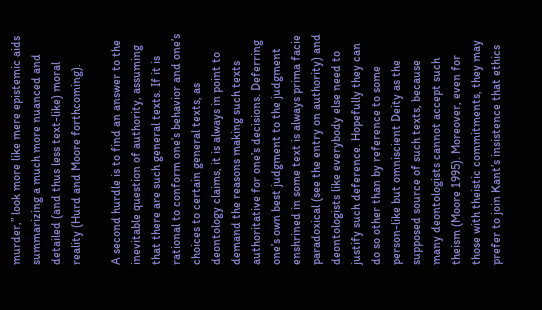murder,” look more like mere epistemic aids summarizing a much more nuanced and detailed (and thus less text-like) moral reality (Hurd and Moore forthcoming).

A second hurdle is to find an answer to the inevitable question of authority, assuming that there are such general texts. If it is rational to conform one’s behavior and one’s choices to certain general texts, as deontology claims, it is always in point to demand the reasons making such texts authoritative for one’s decisions. Deferring one’s own best judgment to the judgment enshrined in some text is always prima facie paradoxical (see the entry on authority) and deontologists like everybody else need to justify such deference. Hopefully they can do so other than by reference to some person-like but omniscient Deity as the supposed source of such texts, because many deontologists cannot accept such theism (Moore 1995). Moreover, even for those with theistic commitments, they may prefer to join Kant’s insistence that ethics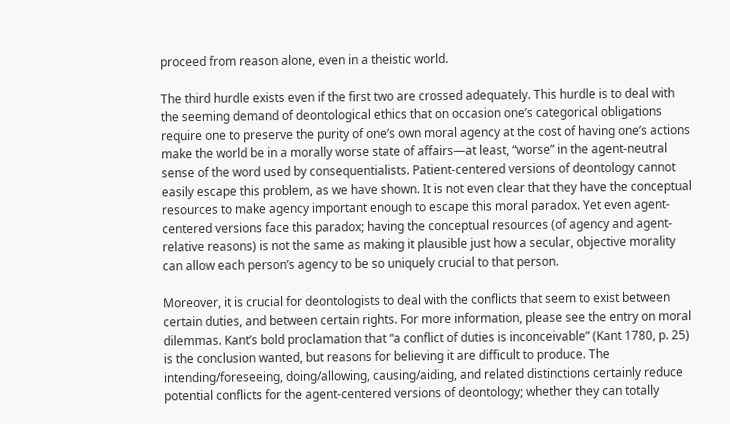proceed from reason alone, even in a theistic world.

The third hurdle exists even if the first two are crossed adequately. This hurdle is to deal with the seeming demand of deontological ethics that on occasion one’s categorical obligations require one to preserve the purity of one’s own moral agency at the cost of having one’s actions make the world be in a morally worse state of affairs—at least, “worse” in the agent-neutral sense of the word used by consequentialists. Patient-centered versions of deontology cannot easily escape this problem, as we have shown. It is not even clear that they have the conceptual resources to make agency important enough to escape this moral paradox. Yet even agent-centered versions face this paradox; having the conceptual resources (of agency and agent-relative reasons) is not the same as making it plausible just how a secular, objective morality can allow each person’s agency to be so uniquely crucial to that person.

Moreover, it is crucial for deontologists to deal with the conflicts that seem to exist between certain duties, and between certain rights. For more information, please see the entry on moral dilemmas. Kant’s bold proclamation that “a conflict of duties is inconceivable” (Kant 1780, p. 25) is the conclusion wanted, but reasons for believing it are difficult to produce. The intending/foreseeing, doing/allowing, causing/aiding, and related distinctions certainly reduce potential conflicts for the agent-centered versions of deontology; whether they can totally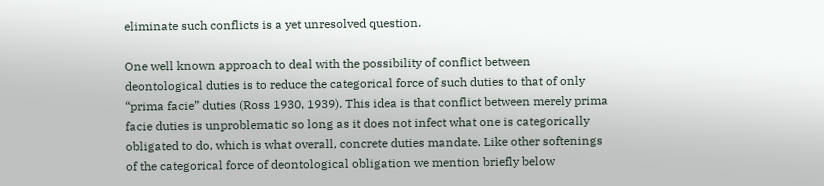eliminate such conflicts is a yet unresolved question.

One well known approach to deal with the possibility of conflict between deontological duties is to reduce the categorical force of such duties to that of only “prima facie” duties (Ross 1930, 1939). This idea is that conflict between merely prima facie duties is unproblematic so long as it does not infect what one is categorically obligated to do, which is what overall, concrete duties mandate. Like other softenings of the categorical force of deontological obligation we mention briefly below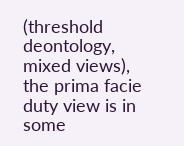(threshold deontology, mixed views), the prima facie duty view is in some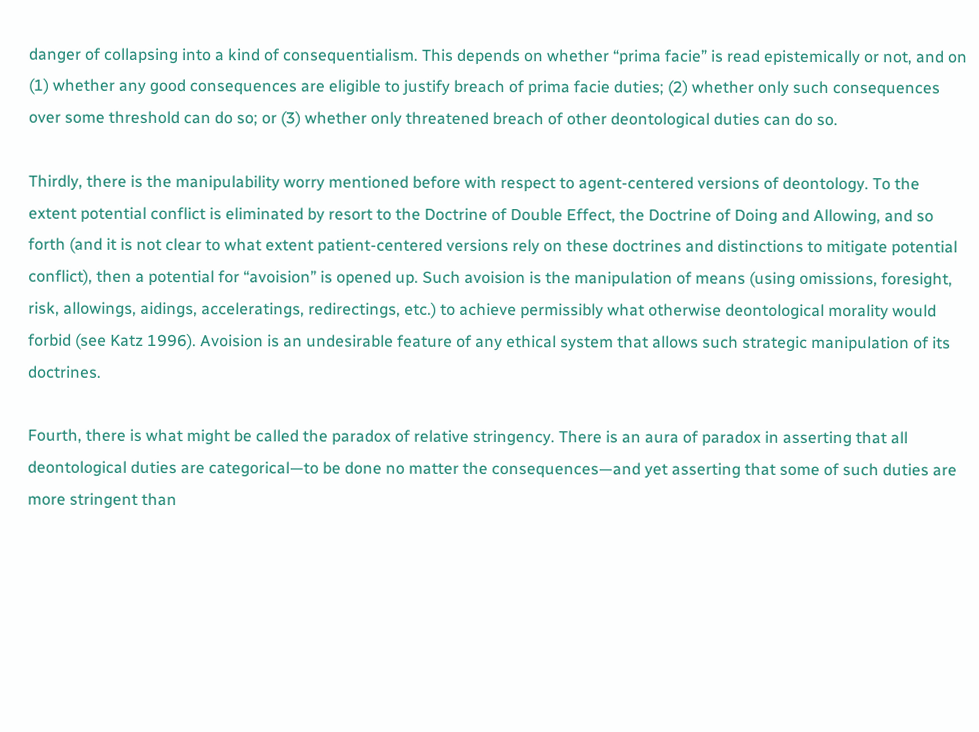danger of collapsing into a kind of consequentialism. This depends on whether “prima facie” is read epistemically or not, and on (1) whether any good consequences are eligible to justify breach of prima facie duties; (2) whether only such consequences over some threshold can do so; or (3) whether only threatened breach of other deontological duties can do so.

Thirdly, there is the manipulability worry mentioned before with respect to agent-centered versions of deontology. To the extent potential conflict is eliminated by resort to the Doctrine of Double Effect, the Doctrine of Doing and Allowing, and so forth (and it is not clear to what extent patient-centered versions rely on these doctrines and distinctions to mitigate potential conflict), then a potential for “avoision” is opened up. Such avoision is the manipulation of means (using omissions, foresight, risk, allowings, aidings, acceleratings, redirectings, etc.) to achieve permissibly what otherwise deontological morality would forbid (see Katz 1996). Avoision is an undesirable feature of any ethical system that allows such strategic manipulation of its doctrines.

Fourth, there is what might be called the paradox of relative stringency. There is an aura of paradox in asserting that all deontological duties are categorical—to be done no matter the consequences—and yet asserting that some of such duties are more stringent than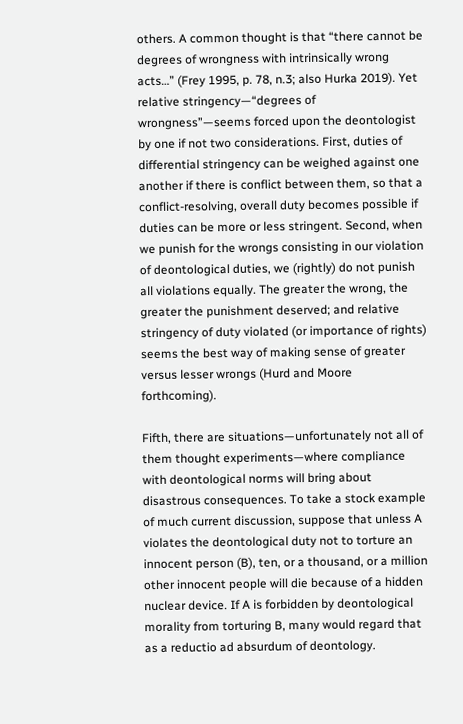others. A common thought is that “there cannot be degrees of wrongness with intrinsically wrong acts…” (Frey 1995, p. 78, n.3; also Hurka 2019). Yet relative stringency—“degrees of wrongness”—seems forced upon the deontologist by one if not two considerations. First, duties of differential stringency can be weighed against one another if there is conflict between them, so that a conflict-resolving, overall duty becomes possible if duties can be more or less stringent. Second, when we punish for the wrongs consisting in our violation of deontological duties, we (rightly) do not punish all violations equally. The greater the wrong, the greater the punishment deserved; and relative stringency of duty violated (or importance of rights) seems the best way of making sense of greater versus lesser wrongs (Hurd and Moore forthcoming).

Fifth, there are situations—unfortunately not all of them thought experiments—where compliance with deontological norms will bring about disastrous consequences. To take a stock example of much current discussion, suppose that unless A violates the deontological duty not to torture an innocent person (B), ten, or a thousand, or a million other innocent people will die because of a hidden nuclear device. If A is forbidden by deontological morality from torturing B, many would regard that as a reductio ad absurdum of deontology.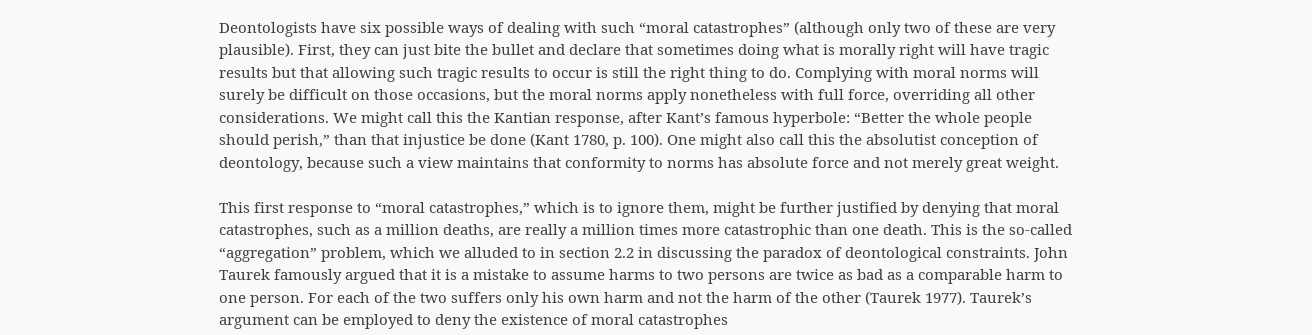Deontologists have six possible ways of dealing with such “moral catastrophes” (although only two of these are very plausible). First, they can just bite the bullet and declare that sometimes doing what is morally right will have tragic results but that allowing such tragic results to occur is still the right thing to do. Complying with moral norms will surely be difficult on those occasions, but the moral norms apply nonetheless with full force, overriding all other considerations. We might call this the Kantian response, after Kant’s famous hyperbole: “Better the whole people should perish,” than that injustice be done (Kant 1780, p. 100). One might also call this the absolutist conception of deontology, because such a view maintains that conformity to norms has absolute force and not merely great weight.

This first response to “moral catastrophes,” which is to ignore them, might be further justified by denying that moral catastrophes, such as a million deaths, are really a million times more catastrophic than one death. This is the so-called “aggregation” problem, which we alluded to in section 2.2 in discussing the paradox of deontological constraints. John Taurek famously argued that it is a mistake to assume harms to two persons are twice as bad as a comparable harm to one person. For each of the two suffers only his own harm and not the harm of the other (Taurek 1977). Taurek’s argument can be employed to deny the existence of moral catastrophes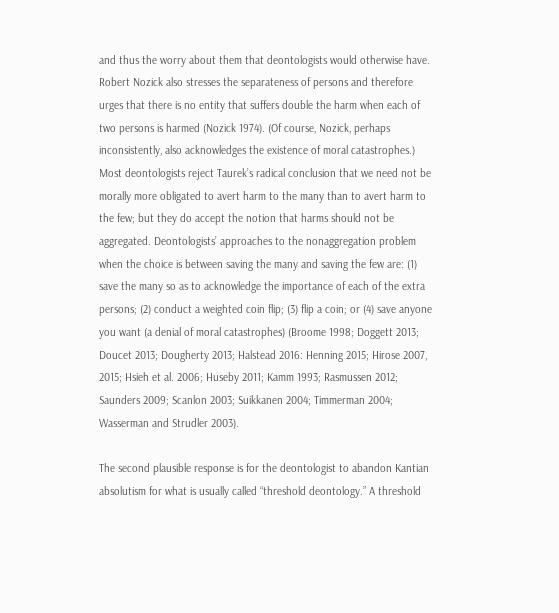and thus the worry about them that deontologists would otherwise have. Robert Nozick also stresses the separateness of persons and therefore urges that there is no entity that suffers double the harm when each of two persons is harmed (Nozick 1974). (Of course, Nozick, perhaps inconsistently, also acknowledges the existence of moral catastrophes.) Most deontologists reject Taurek’s radical conclusion that we need not be morally more obligated to avert harm to the many than to avert harm to the few; but they do accept the notion that harms should not be aggregated. Deontologists’ approaches to the nonaggregation problem when the choice is between saving the many and saving the few are: (1) save the many so as to acknowledge the importance of each of the extra persons; (2) conduct a weighted coin flip; (3) flip a coin; or (4) save anyone you want (a denial of moral catastrophes) (Broome 1998; Doggett 2013; Doucet 2013; Dougherty 2013; Halstead 2016: Henning 2015; Hirose 2007, 2015; Hsieh et al. 2006; Huseby 2011; Kamm 1993; Rasmussen 2012; Saunders 2009; Scanlon 2003; Suikkanen 2004; Timmerman 2004; Wasserman and Strudler 2003).

The second plausible response is for the deontologist to abandon Kantian absolutism for what is usually called “threshold deontology.” A threshold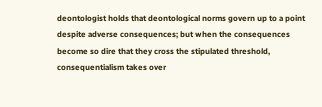deontologist holds that deontological norms govern up to a point despite adverse consequences; but when the consequences become so dire that they cross the stipulated threshold, consequentialism takes over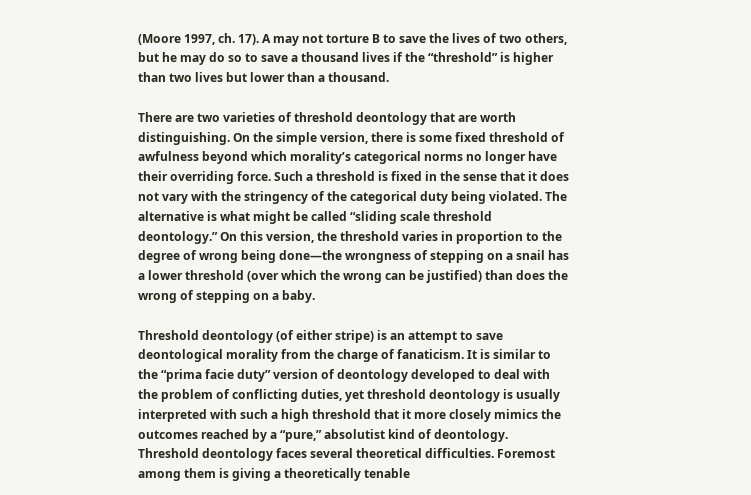(Moore 1997, ch. 17). A may not torture B to save the lives of two others, but he may do so to save a thousand lives if the “threshold” is higher than two lives but lower than a thousand.

There are two varieties of threshold deontology that are worth distinguishing. On the simple version, there is some fixed threshold of awfulness beyond which morality’s categorical norms no longer have their overriding force. Such a threshold is fixed in the sense that it does not vary with the stringency of the categorical duty being violated. The alternative is what might be called “sliding scale threshold deontology.” On this version, the threshold varies in proportion to the degree of wrong being done—the wrongness of stepping on a snail has a lower threshold (over which the wrong can be justified) than does the wrong of stepping on a baby.

Threshold deontology (of either stripe) is an attempt to save deontological morality from the charge of fanaticism. It is similar to the “prima facie duty” version of deontology developed to deal with the problem of conflicting duties, yet threshold deontology is usually interpreted with such a high threshold that it more closely mimics the outcomes reached by a “pure,” absolutist kind of deontology. Threshold deontology faces several theoretical difficulties. Foremost among them is giving a theoretically tenable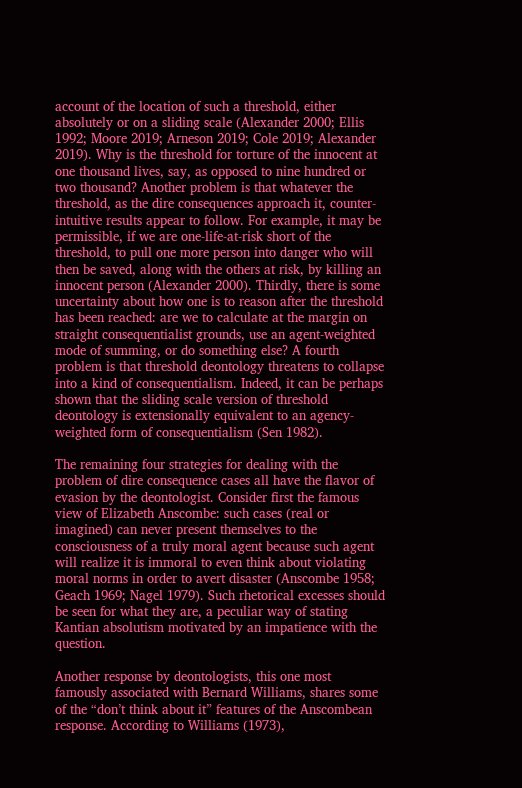account of the location of such a threshold, either absolutely or on a sliding scale (Alexander 2000; Ellis 1992; Moore 2019; Arneson 2019; Cole 2019; Alexander 2019). Why is the threshold for torture of the innocent at one thousand lives, say, as opposed to nine hundred or two thousand? Another problem is that whatever the threshold, as the dire consequences approach it, counter-intuitive results appear to follow. For example, it may be permissible, if we are one-life-at-risk short of the threshold, to pull one more person into danger who will then be saved, along with the others at risk, by killing an innocent person (Alexander 2000). Thirdly, there is some uncertainty about how one is to reason after the threshold has been reached: are we to calculate at the margin on straight consequentialist grounds, use an agent-weighted mode of summing, or do something else? A fourth problem is that threshold deontology threatens to collapse into a kind of consequentialism. Indeed, it can be perhaps shown that the sliding scale version of threshold deontology is extensionally equivalent to an agency-weighted form of consequentialism (Sen 1982).

The remaining four strategies for dealing with the problem of dire consequence cases all have the flavor of evasion by the deontologist. Consider first the famous view of Elizabeth Anscombe: such cases (real or imagined) can never present themselves to the consciousness of a truly moral agent because such agent will realize it is immoral to even think about violating moral norms in order to avert disaster (Anscombe 1958; Geach 1969; Nagel 1979). Such rhetorical excesses should be seen for what they are, a peculiar way of stating Kantian absolutism motivated by an impatience with the question.

Another response by deontologists, this one most famously associated with Bernard Williams, shares some of the “don’t think about it” features of the Anscombean response. According to Williams (1973),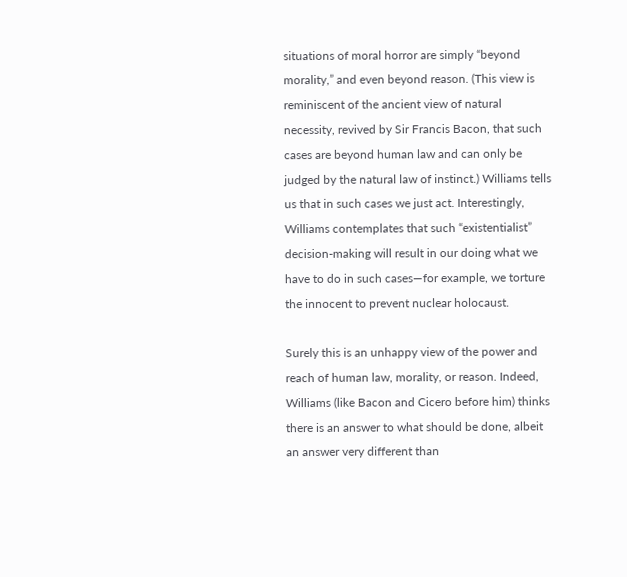situations of moral horror are simply “beyond morality,” and even beyond reason. (This view is reminiscent of the ancient view of natural necessity, revived by Sir Francis Bacon, that such cases are beyond human law and can only be judged by the natural law of instinct.) Williams tells us that in such cases we just act. Interestingly, Williams contemplates that such “existentialist” decision-making will result in our doing what we have to do in such cases—for example, we torture the innocent to prevent nuclear holocaust.

Surely this is an unhappy view of the power and reach of human law, morality, or reason. Indeed, Williams (like Bacon and Cicero before him) thinks there is an answer to what should be done, albeit an answer very different than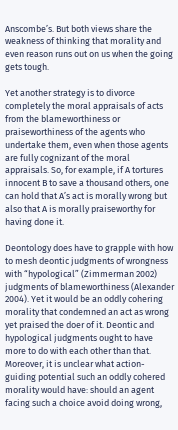Anscombe’s. But both views share the weakness of thinking that morality and even reason runs out on us when the going gets tough.

Yet another strategy is to divorce completely the moral appraisals of acts from the blameworthiness or praiseworthiness of the agents who undertake them, even when those agents are fully cognizant of the moral appraisals. So, for example, if A tortures innocent B to save a thousand others, one can hold that A’s act is morally wrong but also that A is morally praiseworthy for having done it.

Deontology does have to grapple with how to mesh deontic judgments of wrongness with “hypological” (Zimmerman 2002) judgments of blameworthiness (Alexander 2004). Yet it would be an oddly cohering morality that condemned an act as wrong yet praised the doer of it. Deontic and hypological judgments ought to have more to do with each other than that. Moreover, it is unclear what action-guiding potential such an oddly cohered morality would have: should an agent facing such a choice avoid doing wrong,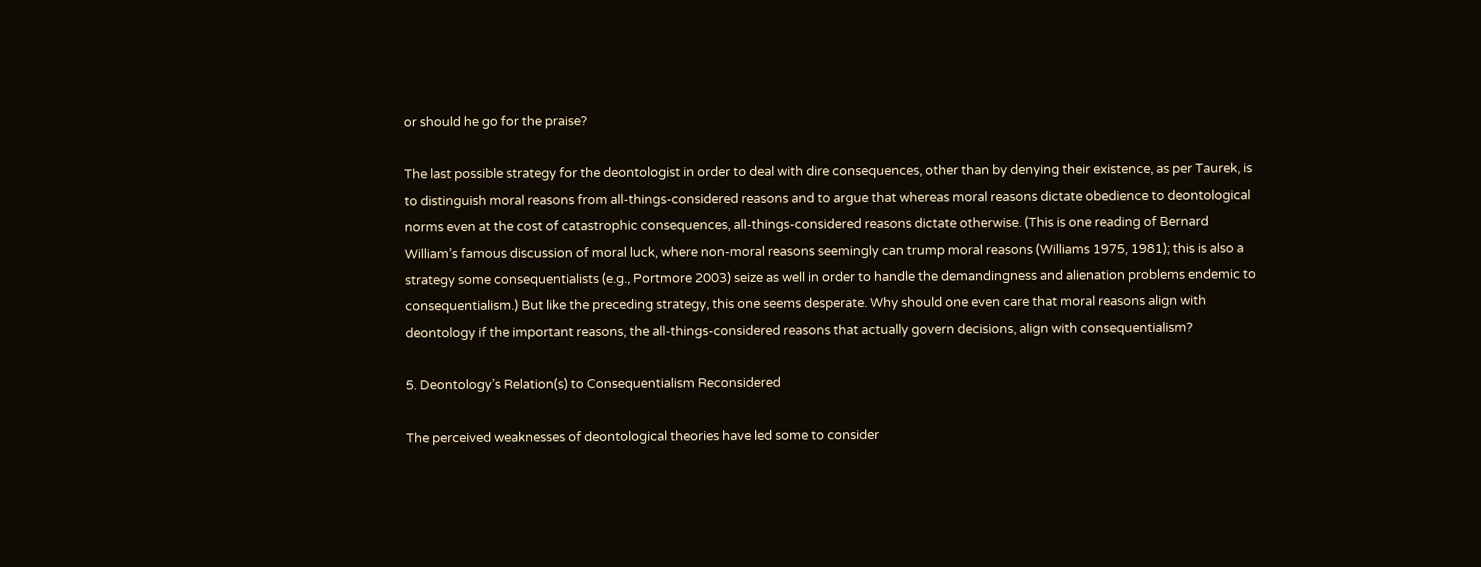or should he go for the praise?

The last possible strategy for the deontologist in order to deal with dire consequences, other than by denying their existence, as per Taurek, is to distinguish moral reasons from all-things-considered reasons and to argue that whereas moral reasons dictate obedience to deontological norms even at the cost of catastrophic consequences, all-things-considered reasons dictate otherwise. (This is one reading of Bernard William’s famous discussion of moral luck, where non-moral reasons seemingly can trump moral reasons (Williams 1975, 1981); this is also a strategy some consequentialists (e.g., Portmore 2003) seize as well in order to handle the demandingness and alienation problems endemic to consequentialism.) But like the preceding strategy, this one seems desperate. Why should one even care that moral reasons align with deontology if the important reasons, the all-things-considered reasons that actually govern decisions, align with consequentialism?

5. Deontology’s Relation(s) to Consequentialism Reconsidered

The perceived weaknesses of deontological theories have led some to consider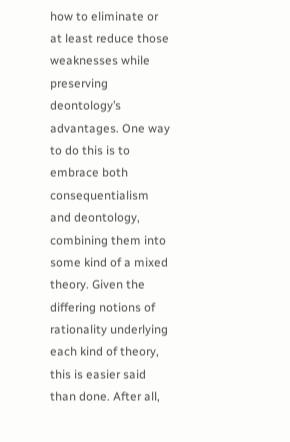how to eliminate or at least reduce those weaknesses while preserving deontology’s advantages. One way to do this is to embrace both consequentialism and deontology, combining them into some kind of a mixed theory. Given the differing notions of rationality underlying each kind of theory, this is easier said than done. After all,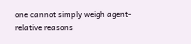one cannot simply weigh agent-relative reasons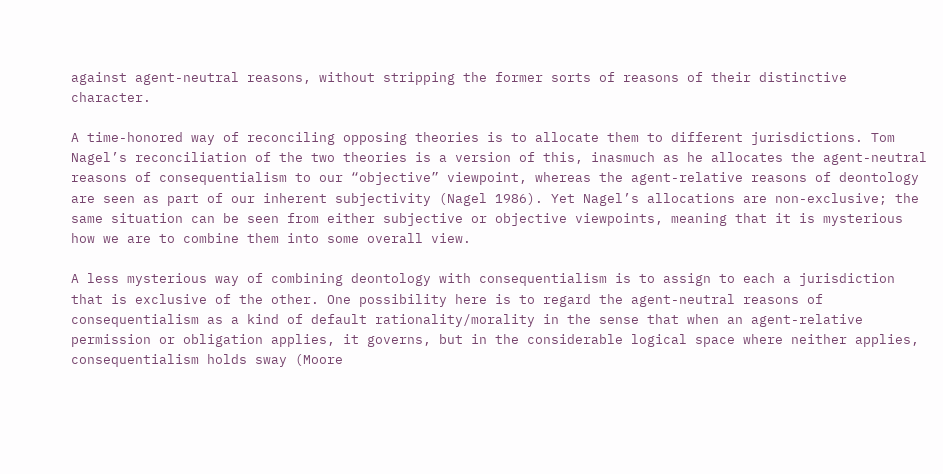against agent-neutral reasons, without stripping the former sorts of reasons of their distinctive character.

A time-honored way of reconciling opposing theories is to allocate them to different jurisdictions. Tom Nagel’s reconciliation of the two theories is a version of this, inasmuch as he allocates the agent-neutral reasons of consequentialism to our “objective” viewpoint, whereas the agent-relative reasons of deontology are seen as part of our inherent subjectivity (Nagel 1986). Yet Nagel’s allocations are non-exclusive; the same situation can be seen from either subjective or objective viewpoints, meaning that it is mysterious how we are to combine them into some overall view.

A less mysterious way of combining deontology with consequentialism is to assign to each a jurisdiction that is exclusive of the other. One possibility here is to regard the agent-neutral reasons of consequentialism as a kind of default rationality/morality in the sense that when an agent-relative permission or obligation applies, it governs, but in the considerable logical space where neither applies, consequentialism holds sway (Moore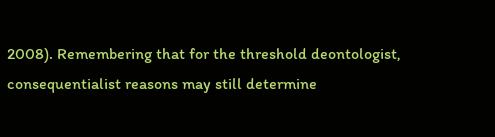2008). Remembering that for the threshold deontologist, consequentialist reasons may still determine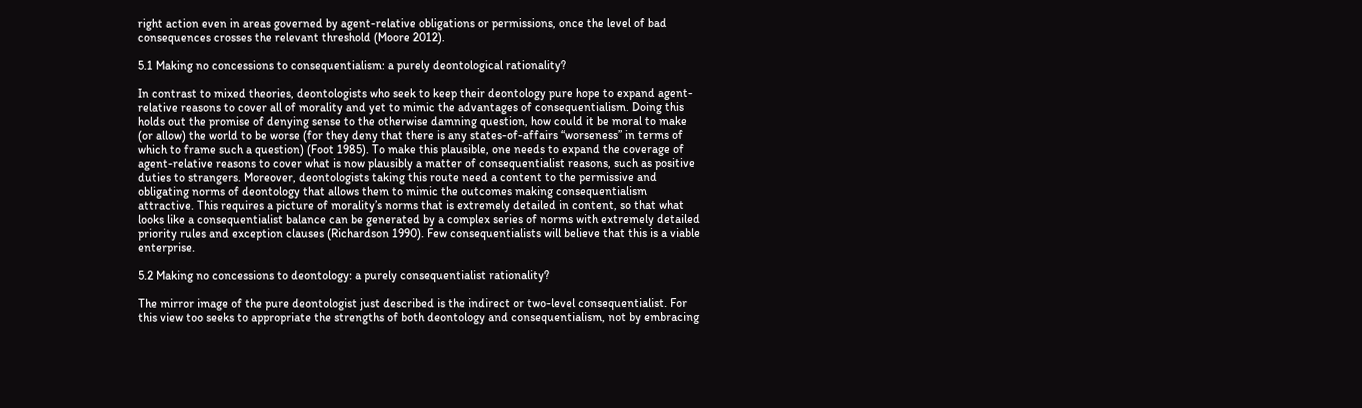right action even in areas governed by agent-relative obligations or permissions, once the level of bad consequences crosses the relevant threshold (Moore 2012).

5.1 Making no concessions to consequentialism: a purely deontological rationality?

In contrast to mixed theories, deontologists who seek to keep their deontology pure hope to expand agent-relative reasons to cover all of morality and yet to mimic the advantages of consequentialism. Doing this holds out the promise of denying sense to the otherwise damning question, how could it be moral to make (or allow) the world to be worse (for they deny that there is any states-of-affairs “worseness” in terms of which to frame such a question) (Foot 1985). To make this plausible, one needs to expand the coverage of agent-relative reasons to cover what is now plausibly a matter of consequentialist reasons, such as positive duties to strangers. Moreover, deontologists taking this route need a content to the permissive and obligating norms of deontology that allows them to mimic the outcomes making consequentialism attractive. This requires a picture of morality’s norms that is extremely detailed in content, so that what looks like a consequentialist balance can be generated by a complex series of norms with extremely detailed priority rules and exception clauses (Richardson 1990). Few consequentialists will believe that this is a viable enterprise.

5.2 Making no concessions to deontology: a purely consequentialist rationality?

The mirror image of the pure deontologist just described is the indirect or two-level consequentialist. For this view too seeks to appropriate the strengths of both deontology and consequentialism, not by embracing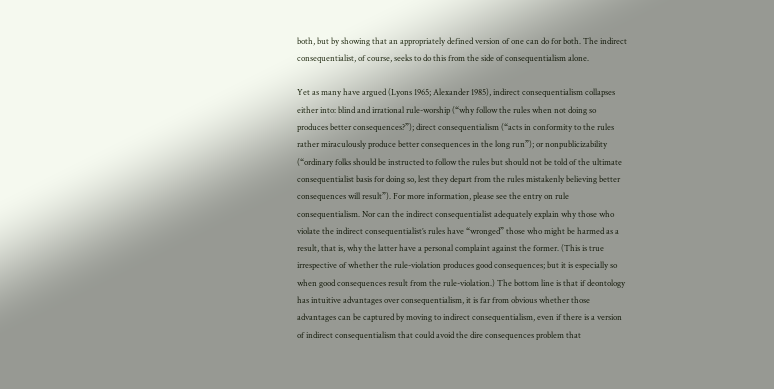both, but by showing that an appropriately defined version of one can do for both. The indirect consequentialist, of course, seeks to do this from the side of consequentialism alone.

Yet as many have argued (Lyons 1965; Alexander 1985), indirect consequentialism collapses either into: blind and irrational rule-worship (“why follow the rules when not doing so produces better consequences?”); direct consequentialism (“acts in conformity to the rules rather miraculously produce better consequences in the long run”); or nonpublicizability (“ordinary folks should be instructed to follow the rules but should not be told of the ultimate consequentialist basis for doing so, lest they depart from the rules mistakenly believing better consequences will result”). For more information, please see the entry on rule consequentialism. Nor can the indirect consequentialist adequately explain why those who violate the indirect consequentialist’s rules have “wronged” those who might be harmed as a result, that is, why the latter have a personal complaint against the former. (This is true irrespective of whether the rule-violation produces good consequences; but it is especially so when good consequences result from the rule-violation.) The bottom line is that if deontology has intuitive advantages over consequentialism, it is far from obvious whether those advantages can be captured by moving to indirect consequentialism, even if there is a version of indirect consequentialism that could avoid the dire consequences problem that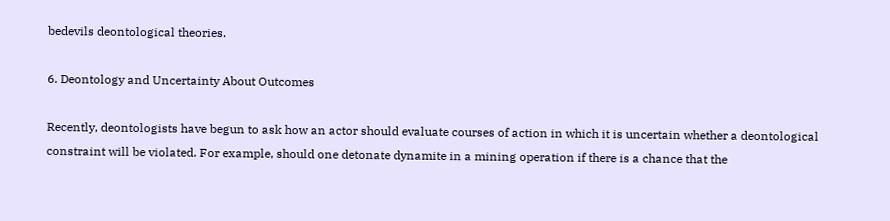bedevils deontological theories.

6. Deontology and Uncertainty About Outcomes

Recently, deontologists have begun to ask how an actor should evaluate courses of action in which it is uncertain whether a deontological constraint will be violated. For example, should one detonate dynamite in a mining operation if there is a chance that the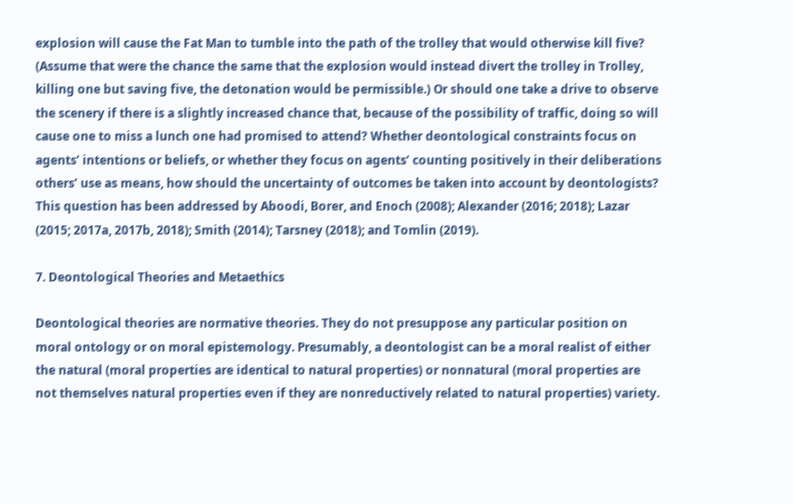explosion will cause the Fat Man to tumble into the path of the trolley that would otherwise kill five? (Assume that were the chance the same that the explosion would instead divert the trolley in Trolley, killing one but saving five, the detonation would be permissible.) Or should one take a drive to observe the scenery if there is a slightly increased chance that, because of the possibility of traffic, doing so will cause one to miss a lunch one had promised to attend? Whether deontological constraints focus on agents’ intentions or beliefs, or whether they focus on agents’ counting positively in their deliberations others’ use as means, how should the uncertainty of outcomes be taken into account by deontologists? This question has been addressed by Aboodi, Borer, and Enoch (2008); Alexander (2016; 2018); Lazar (2015; 2017a, 2017b, 2018); Smith (2014); Tarsney (2018); and Tomlin (2019).

7. Deontological Theories and Metaethics

Deontological theories are normative theories. They do not presuppose any particular position on moral ontology or on moral epistemology. Presumably, a deontologist can be a moral realist of either the natural (moral properties are identical to natural properties) or nonnatural (moral properties are not themselves natural properties even if they are nonreductively related to natural properties) variety.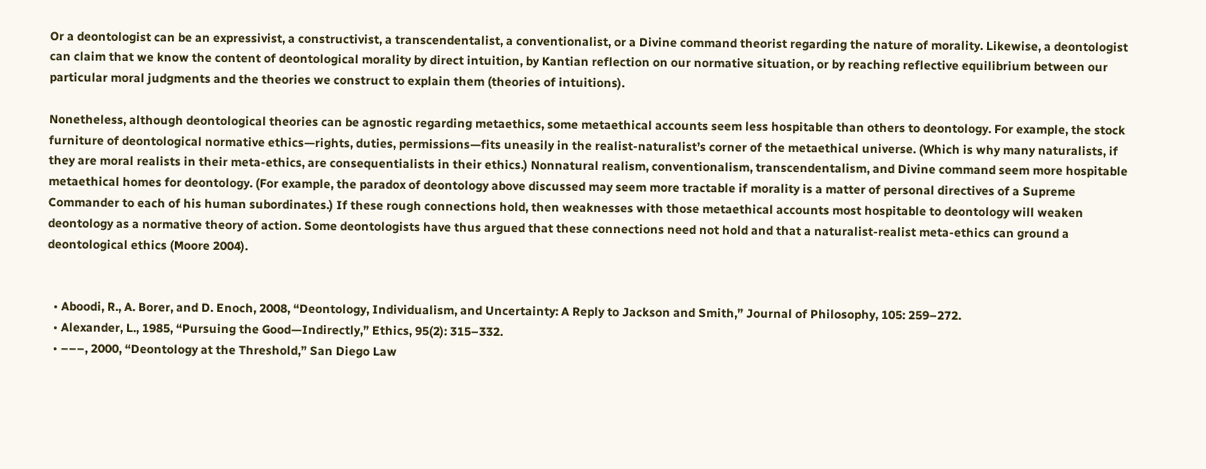Or a deontologist can be an expressivist, a constructivist, a transcendentalist, a conventionalist, or a Divine command theorist regarding the nature of morality. Likewise, a deontologist can claim that we know the content of deontological morality by direct intuition, by Kantian reflection on our normative situation, or by reaching reflective equilibrium between our particular moral judgments and the theories we construct to explain them (theories of intuitions).

Nonetheless, although deontological theories can be agnostic regarding metaethics, some metaethical accounts seem less hospitable than others to deontology. For example, the stock furniture of deontological normative ethics—rights, duties, permissions—fits uneasily in the realist-naturalist’s corner of the metaethical universe. (Which is why many naturalists, if they are moral realists in their meta-ethics, are consequentialists in their ethics.) Nonnatural realism, conventionalism, transcendentalism, and Divine command seem more hospitable metaethical homes for deontology. (For example, the paradox of deontology above discussed may seem more tractable if morality is a matter of personal directives of a Supreme Commander to each of his human subordinates.) If these rough connections hold, then weaknesses with those metaethical accounts most hospitable to deontology will weaken deontology as a normative theory of action. Some deontologists have thus argued that these connections need not hold and that a naturalist-realist meta-ethics can ground a deontological ethics (Moore 2004).


  • Aboodi, R., A. Borer, and D. Enoch, 2008, “Deontology, Individualism, and Uncertainty: A Reply to Jackson and Smith,” Journal of Philosophy, 105: 259–272.
  • Alexander, L., 1985, “Pursuing the Good—Indirectly,” Ethics, 95(2): 315–332.
  • –––, 2000, “Deontology at the Threshold,” San Diego Law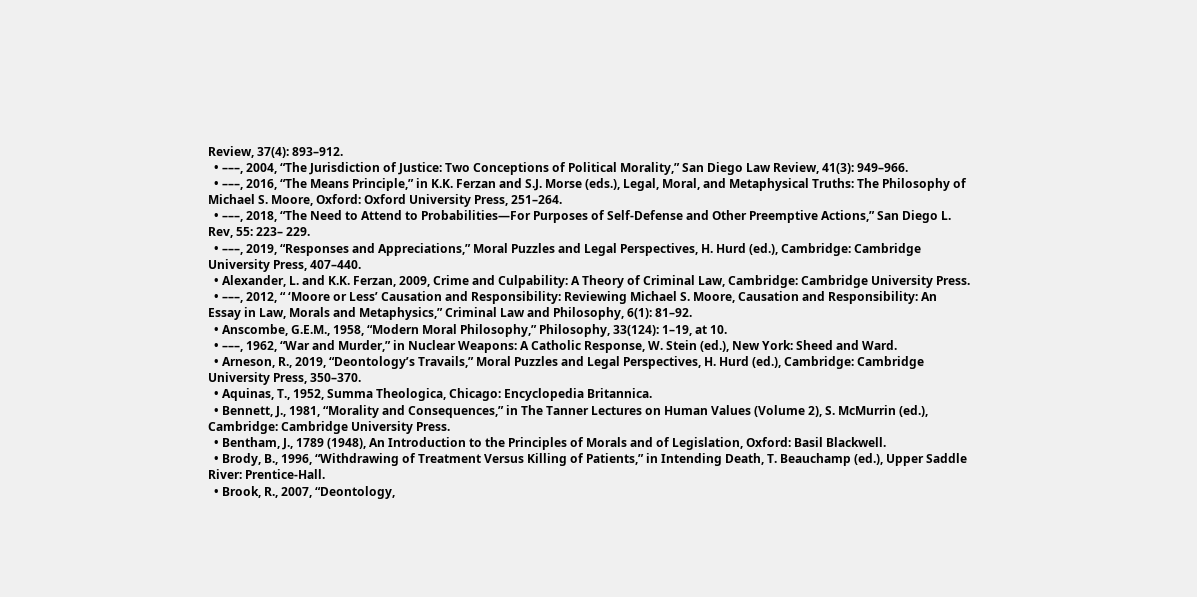Review, 37(4): 893–912.
  • –––, 2004, “The Jurisdiction of Justice: Two Conceptions of Political Morality,” San Diego Law Review, 41(3): 949–966.
  • –––, 2016, “The Means Principle,” in K.K. Ferzan and S.J. Morse (eds.), Legal, Moral, and Metaphysical Truths: The Philosophy of Michael S. Moore, Oxford: Oxford University Press, 251–264.
  • –––, 2018, “The Need to Attend to Probabilities—For Purposes of Self-Defense and Other Preemptive Actions,” San Diego L. Rev, 55: 223– 229.
  • –––, 2019, “Responses and Appreciations,” Moral Puzzles and Legal Perspectives, H. Hurd (ed.), Cambridge: Cambridge University Press, 407–440.
  • Alexander, L. and K.K. Ferzan, 2009, Crime and Culpability: A Theory of Criminal Law, Cambridge: Cambridge University Press.
  • –––, 2012, “ ‘Moore or Less’ Causation and Responsibility: Reviewing Michael S. Moore, Causation and Responsibility: An Essay in Law, Morals and Metaphysics,” Criminal Law and Philosophy, 6(1): 81–92.
  • Anscombe, G.E.M., 1958, “Modern Moral Philosophy,” Philosophy, 33(124): 1–19, at 10.
  • –––, 1962, “War and Murder,” in Nuclear Weapons: A Catholic Response, W. Stein (ed.), New York: Sheed and Ward.
  • Arneson, R., 2019, “Deontology’s Travails,” Moral Puzzles and Legal Perspectives, H. Hurd (ed.), Cambridge: Cambridge University Press, 350–370.
  • Aquinas, T., 1952, Summa Theologica, Chicago: Encyclopedia Britannica.
  • Bennett, J., 1981, “Morality and Consequences,” in The Tanner Lectures on Human Values (Volume 2), S. McMurrin (ed.), Cambridge: Cambridge University Press.
  • Bentham, J., 1789 (1948), An Introduction to the Principles of Morals and of Legislation, Oxford: Basil Blackwell.
  • Brody, B., 1996, “Withdrawing of Treatment Versus Killing of Patients,” in Intending Death, T. Beauchamp (ed.), Upper Saddle River: Prentice-Hall.
  • Brook, R., 2007, “Deontology,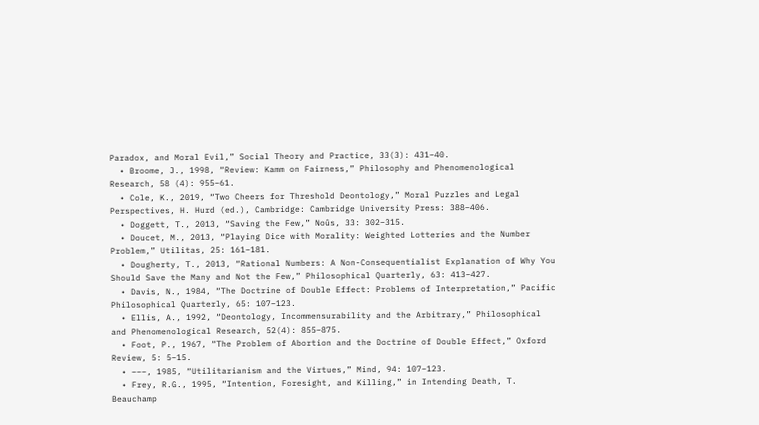Paradox, and Moral Evil,” Social Theory and Practice, 33(3): 431–40.
  • Broome, J., 1998, “Review: Kamm on Fairness,” Philosophy and Phenomenological Research, 58 (4): 955–61.
  • Cole, K., 2019, “Two Cheers for Threshold Deontology,” Moral Puzzles and Legal Perspectives, H. Hurd (ed.), Cambridge: Cambridge University Press: 388–406.
  • Doggett, T., 2013, “Saving the Few,” Noûs, 33: 302–315.
  • Doucet, M., 2013, “Playing Dice with Morality: Weighted Lotteries and the Number Problem,” Utilitas, 25: 161–181.
  • Dougherty, T., 2013, “Rational Numbers: A Non-Consequentialist Explanation of Why You Should Save the Many and Not the Few,” Philosophical Quarterly, 63: 413–427.
  • Davis, N., 1984, “The Doctrine of Double Effect: Problems of Interpretation,” Pacific Philosophical Quarterly, 65: 107–123.
  • Ellis, A., 1992, “Deontology, Incommensurability and the Arbitrary,” Philosophical and Phenomenological Research, 52(4): 855–875.
  • Foot, P., 1967, “The Problem of Abortion and the Doctrine of Double Effect,” Oxford Review, 5: 5–15.
  • –––, 1985, “Utilitarianism and the Virtues,” Mind, 94: 107–123.
  • Frey, R.G., 1995, “Intention, Foresight, and Killing,” in Intending Death, T. Beauchamp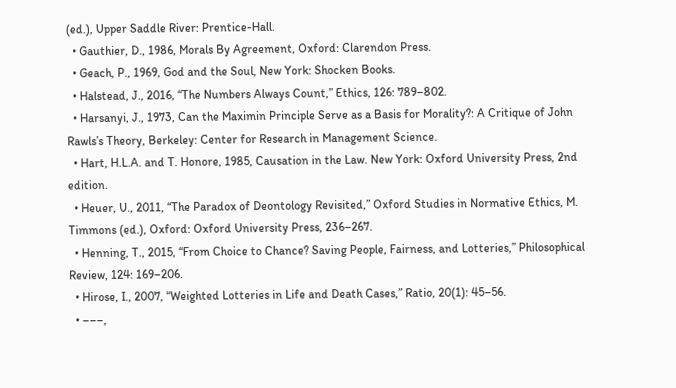(ed.), Upper Saddle River: Prentice-Hall.
  • Gauthier, D., 1986, Morals By Agreement, Oxford: Clarendon Press.
  • Geach, P., 1969, God and the Soul, New York: Shocken Books.
  • Halstead, J., 2016, “The Numbers Always Count,” Ethics, 126: 789–802.
  • Harsanyi, J., 1973, Can the Maximin Principle Serve as a Basis for Morality?: A Critique of John Rawls’s Theory, Berkeley: Center for Research in Management Science.
  • Hart, H.L.A. and T. Honore, 1985, Causation in the Law. New York: Oxford University Press, 2nd edition.
  • Heuer, U., 2011, “The Paradox of Deontology Revisited,” Oxford Studies in Normative Ethics, M. Timmons (ed.), Oxford: Oxford University Press, 236–267.
  • Henning, T., 2015, “From Choice to Chance? Saving People, Fairness, and Lotteries,” Philosophical Review, 124: 169–206.
  • Hirose, I., 2007, “Weighted Lotteries in Life and Death Cases,” Ratio, 20(1): 45–56.
  • –––,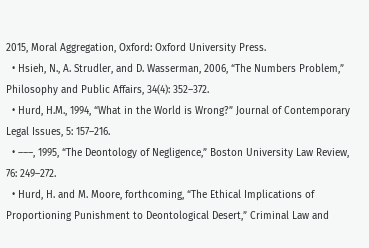2015, Moral Aggregation, Oxford: Oxford University Press.
  • Hsieh, N., A. Strudler, and D. Wasserman, 2006, “The Numbers Problem,” Philosophy and Public Affairs, 34(4): 352–372.
  • Hurd, H.M., 1994, “What in the World is Wrong?” Journal of Contemporary Legal Issues, 5: 157–216.
  • –––, 1995, “The Deontology of Negligence,” Boston University Law Review, 76: 249–272.
  • Hurd, H. and M. Moore, forthcoming, “The Ethical Implications of Proportioning Punishment to Deontological Desert,” Criminal Law and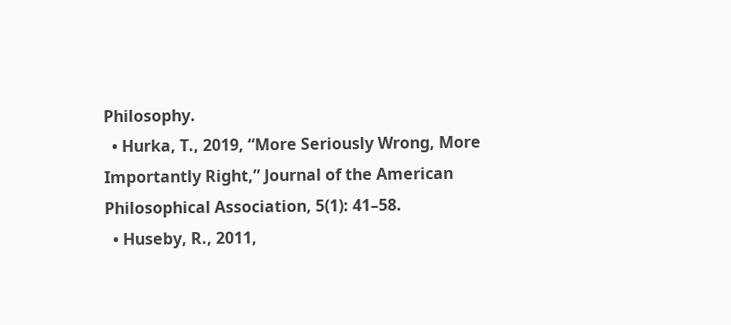Philosophy.
  • Hurka, T., 2019, “More Seriously Wrong, More Importantly Right,” Journal of the American Philosophical Association, 5(1): 41–58.
  • Huseby, R., 2011,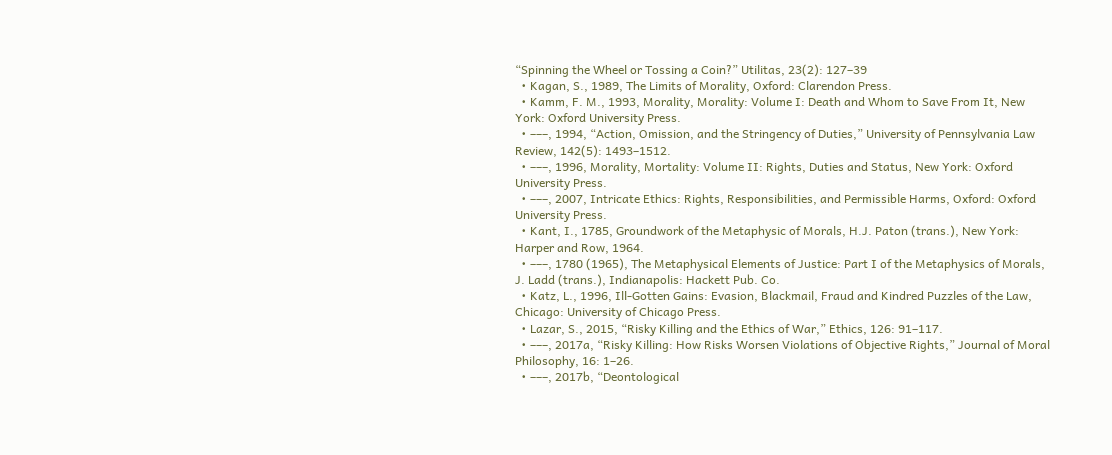“Spinning the Wheel or Tossing a Coin?” Utilitas, 23(2): 127–39
  • Kagan, S., 1989, The Limits of Morality, Oxford: Clarendon Press.
  • Kamm, F. M., 1993, Morality, Morality: Volume I: Death and Whom to Save From It, New York: Oxford University Press.
  • –––, 1994, “Action, Omission, and the Stringency of Duties,” University of Pennsylvania Law Review, 142(5): 1493–1512.
  • –––, 1996, Morality, Mortality: Volume II: Rights, Duties and Status, New York: Oxford University Press.
  • –––, 2007, Intricate Ethics: Rights, Responsibilities, and Permissible Harms, Oxford: Oxford University Press.
  • Kant, I., 1785, Groundwork of the Metaphysic of Morals, H.J. Paton (trans.), New York: Harper and Row, 1964.
  • –––, 1780 (1965), The Metaphysical Elements of Justice: Part I of the Metaphysics of Morals, J. Ladd (trans.), Indianapolis: Hackett Pub. Co.
  • Katz, L., 1996, Ill-Gotten Gains: Evasion, Blackmail, Fraud and Kindred Puzzles of the Law, Chicago: University of Chicago Press.
  • Lazar, S., 2015, “Risky Killing and the Ethics of War,” Ethics, 126: 91–117.
  • –––, 2017a, “Risky Killing: How Risks Worsen Violations of Objective Rights,” Journal of Moral Philosophy, 16: 1–26.
  • –––, 2017b, “Deontological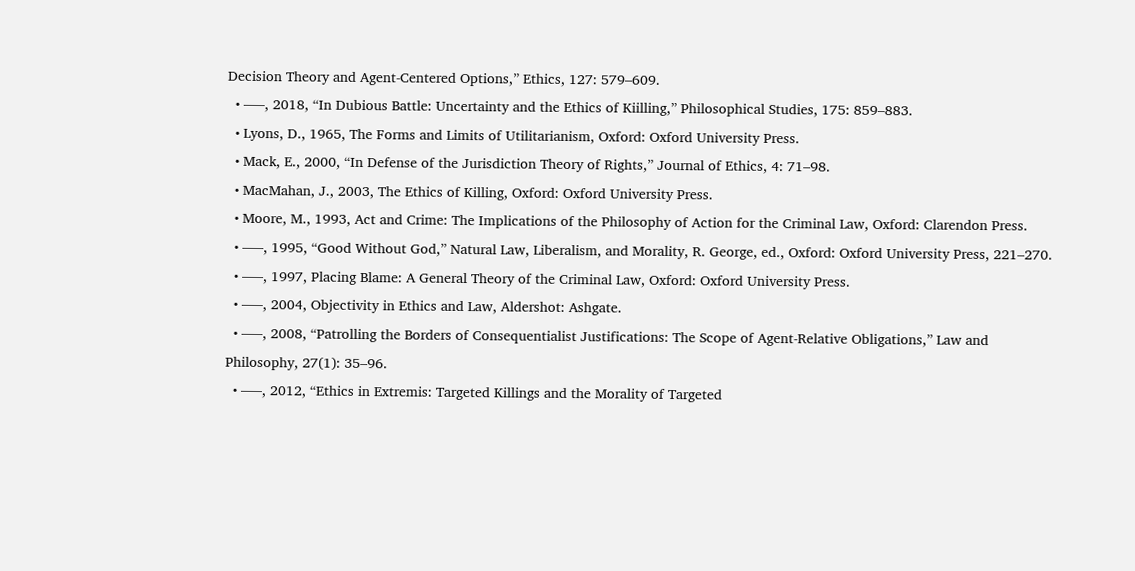Decision Theory and Agent-Centered Options,” Ethics, 127: 579–609.
  • –––, 2018, “In Dubious Battle: Uncertainty and the Ethics of Kiilling,” Philosophical Studies, 175: 859–883.
  • Lyons, D., 1965, The Forms and Limits of Utilitarianism, Oxford: Oxford University Press.
  • Mack, E., 2000, “In Defense of the Jurisdiction Theory of Rights,” Journal of Ethics, 4: 71–98.
  • MacMahan, J., 2003, The Ethics of Killing, Oxford: Oxford University Press.
  • Moore, M., 1993, Act and Crime: The Implications of the Philosophy of Action for the Criminal Law, Oxford: Clarendon Press.
  • –––, 1995, “Good Without God,” Natural Law, Liberalism, and Morality, R. George, ed., Oxford: Oxford University Press, 221–270.
  • –––, 1997, Placing Blame: A General Theory of the Criminal Law, Oxford: Oxford University Press.
  • –––, 2004, Objectivity in Ethics and Law, Aldershot: Ashgate.
  • –––, 2008, “Patrolling the Borders of Consequentialist Justifications: The Scope of Agent-Relative Obligations,” Law and Philosophy, 27(1): 35–96.
  • –––, 2012, “Ethics in Extremis: Targeted Killings and the Morality of Targeted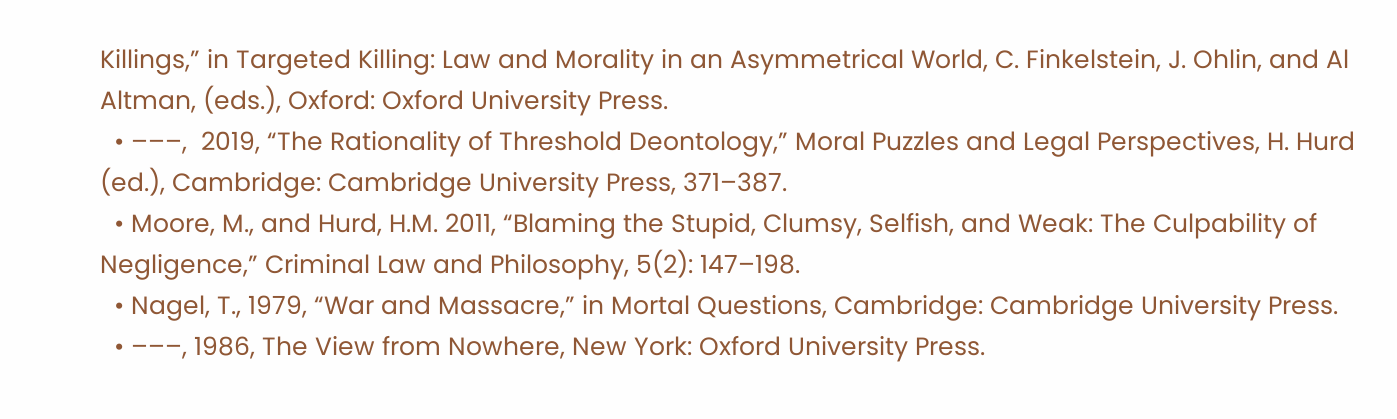Killings,” in Targeted Killing: Law and Morality in an Asymmetrical World, C. Finkelstein, J. Ohlin, and Al Altman, (eds.), Oxford: Oxford University Press.
  • –––,  2019, “The Rationality of Threshold Deontology,” Moral Puzzles and Legal Perspectives, H. Hurd (ed.), Cambridge: Cambridge University Press, 371–387.
  • Moore, M., and Hurd, H.M. 2011, “Blaming the Stupid, Clumsy, Selfish, and Weak: The Culpability of Negligence,” Criminal Law and Philosophy, 5(2): 147–198.
  • Nagel, T., 1979, “War and Massacre,” in Mortal Questions, Cambridge: Cambridge University Press.
  • –––, 1986, The View from Nowhere, New York: Oxford University Press.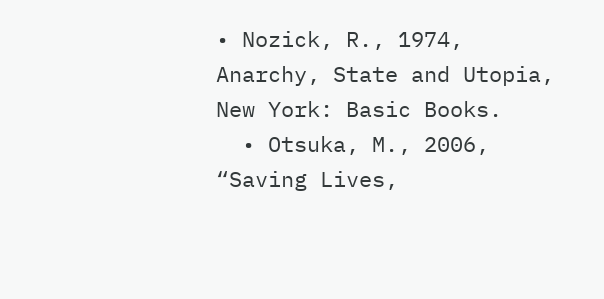• Nozick, R., 1974, Anarchy, State and Utopia, New York: Basic Books.
  • Otsuka, M., 2006, “Saving Lives,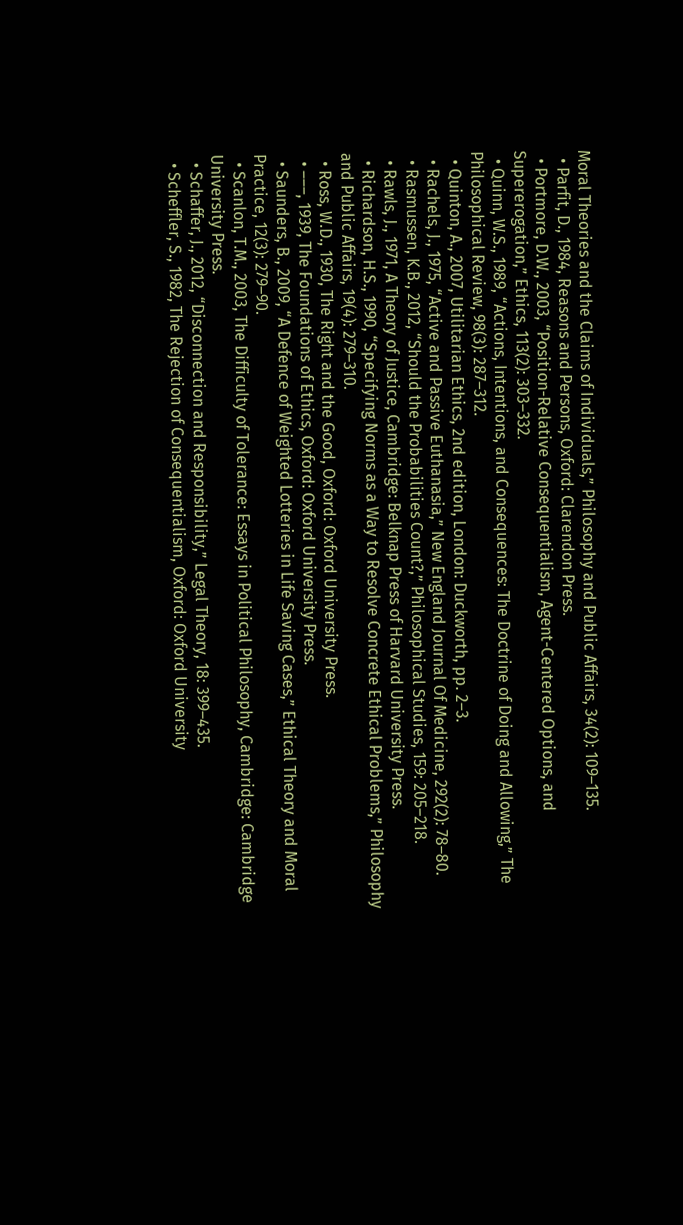Moral Theories and the Claims of Individuals,” Philosophy and Public Affairs, 34(2): 109–135.
  • Parfit, D., 1984, Reasons and Persons, Oxford: Clarendon Press.
  • Portmore, D.W., 2003, “Position-Relative Consequentialism, Agent-Centered Options, and Supererogation,” Ethics, 113(2): 303–332.
  • Quinn, W.S., 1989, “Actions, Intentions, and Consequences: The Doctrine of Doing and Allowing,” The Philosophical Review, 98(3): 287–312.
  • Quinton, A., 2007, Utilitarian Ethics, 2nd edition, London: Duckworth, pp. 2–3.
  • Rachels, J., 1975, “Active and Passive Euthanasia,” New England Journal Of Medicine, 292(2): 78–80.
  • Rasmussen, K.B., 2012, “Should the Probabilities Count?,” Philosophical Studies, 159: 205–218.
  • Rawls, J., 1971, A Theory of Justice, Cambridge: Belknap Press of Harvard University Press.
  • Richardson, H.S., 1990, “Specifying Norms as a Way to Resolve Concrete Ethical Problems,” Philosophy and Public Affairs, 19(4): 279–310.
  • Ross, W.D., 1930, The Right and the Good, Oxford: Oxford University Press.
  • –––, 1939, The Foundations of Ethics, Oxford: Oxford University Press.
  • Saunders, B., 2009, “A Defence of Weighted Lotteries in Life Saving Cases,” Ethical Theory and Moral Practice, 12(3): 279–90.
  • Scanlon, T.M., 2003, The Difficulty of Tolerance: Essays in Political Philosophy, Cambridge: Cambridge University Press.
  • Schaffer, J., 2012, “Disconnection and Responsibility,” Legal Theory, 18: 399–435.
  • Scheffler, S., 1982, The Rejection of Consequentialism, Oxford: Oxford University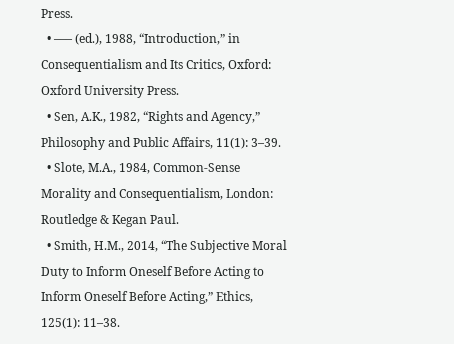Press.
  • ––– (ed.), 1988, “Introduction,” in Consequentialism and Its Critics, Oxford: Oxford University Press.
  • Sen, A.K., 1982, “Rights and Agency,” Philosophy and Public Affairs, 11(1): 3–39.
  • Slote, M.A., 1984, Common-Sense Morality and Consequentialism, London: Routledge & Kegan Paul.
  • Smith, H.M., 2014, “The Subjective Moral Duty to Inform Oneself Before Acting to Inform Oneself Before Acting,” Ethics, 125(1): 11–38.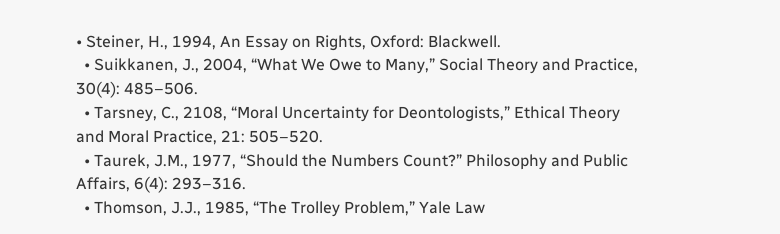• Steiner, H., 1994, An Essay on Rights, Oxford: Blackwell.
  • Suikkanen, J., 2004, “What We Owe to Many,” Social Theory and Practice, 30(4): 485–506.
  • Tarsney, C., 2108, “Moral Uncertainty for Deontologists,” Ethical Theory and Moral Practice, 21: 505–520.
  • Taurek, J.M., 1977, “Should the Numbers Count?” Philosophy and Public Affairs, 6(4): 293–316.
  • Thomson, J.J., 1985, “The Trolley Problem,” Yale Law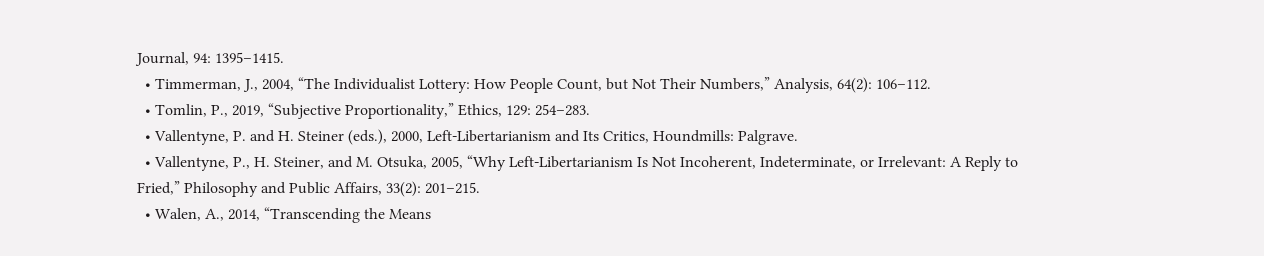Journal, 94: 1395–1415.
  • Timmerman, J., 2004, “The Individualist Lottery: How People Count, but Not Their Numbers,” Analysis, 64(2): 106–112.
  • Tomlin, P., 2019, “Subjective Proportionality,” Ethics, 129: 254–283.
  • Vallentyne, P. and H. Steiner (eds.), 2000, Left-Libertarianism and Its Critics, Houndmills: Palgrave.
  • Vallentyne, P., H. Steiner, and M. Otsuka, 2005, “Why Left-Libertarianism Is Not Incoherent, Indeterminate, or Irrelevant: A Reply to Fried,” Philosophy and Public Affairs, 33(2): 201–215.
  • Walen, A., 2014, “Transcending the Means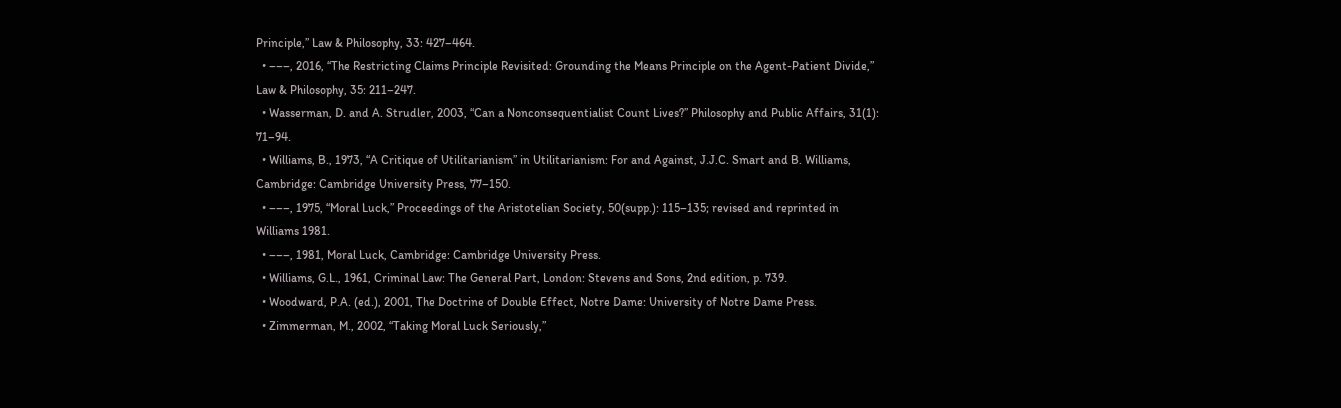Principle,” Law & Philosophy, 33: 427–464.
  • –––, 2016, “The Restricting Claims Principle Revisited: Grounding the Means Principle on the Agent-Patient Divide,” Law & Philosophy, 35: 211–247.
  • Wasserman, D. and A. Strudler, 2003, “Can a Nonconsequentialist Count Lives?” Philosophy and Public Affairs, 31(1): 71–94.
  • Williams, B., 1973, “A Critique of Utilitarianism” in Utilitarianism: For and Against, J.J.C. Smart and B. Williams, Cambridge: Cambridge University Press, 77–150.
  • –––, 1975, “Moral Luck,” Proceedings of the Aristotelian Society, 50(supp.): 115–135; revised and reprinted in Williams 1981.
  • –––, 1981, Moral Luck, Cambridge: Cambridge University Press.
  • Williams, G.L., 1961, Criminal Law: The General Part, London: Stevens and Sons, 2nd edition, p. 739.
  • Woodward, P.A. (ed.), 2001, The Doctrine of Double Effect, Notre Dame: University of Notre Dame Press.
  • Zimmerman, M., 2002, “Taking Moral Luck Seriously,”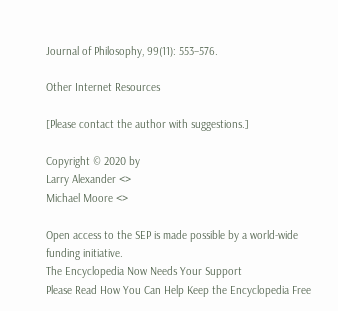Journal of Philosophy, 99(11): 553–576.

Other Internet Resources

[Please contact the author with suggestions.]

Copyright © 2020 by
Larry Alexander <>
Michael Moore <>

Open access to the SEP is made possible by a world-wide funding initiative.
The Encyclopedia Now Needs Your Support
Please Read How You Can Help Keep the Encyclopedia Free